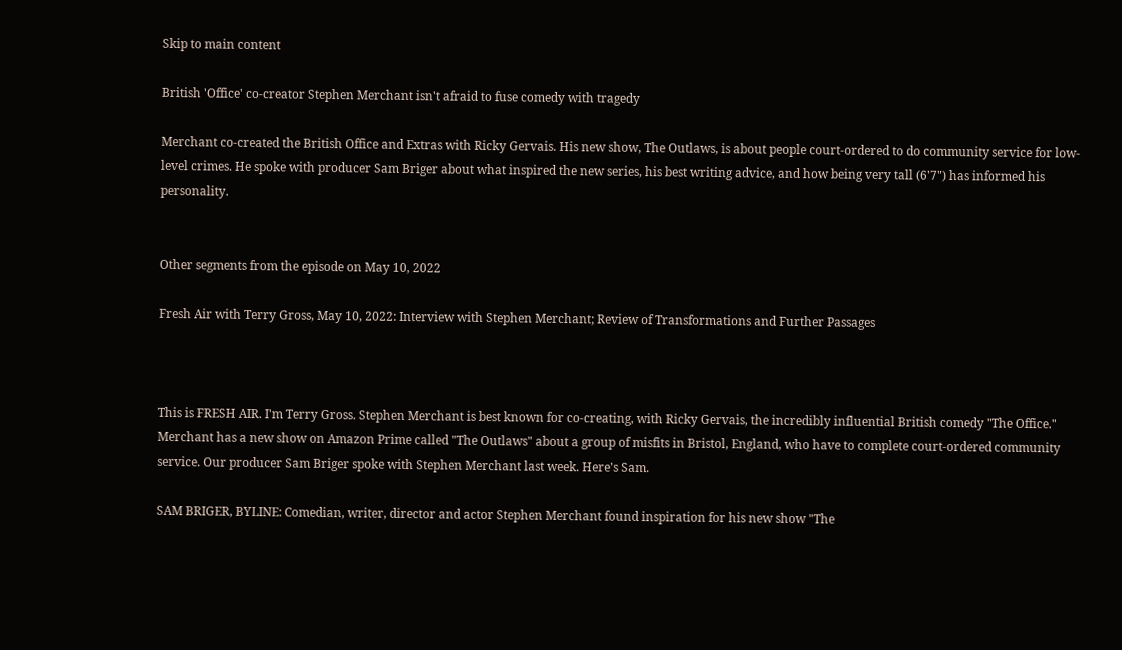Skip to main content

British 'Office' co-creator Stephen Merchant isn't afraid to fuse comedy with tragedy

Merchant co-created the British Office and Extras with Ricky Gervais. His new show, The Outlaws, is about people court-ordered to do community service for low-level crimes. He spoke with producer Sam Briger about what inspired the new series, his best writing advice, and how being very tall (6'7") has informed his personality.


Other segments from the episode on May 10, 2022

Fresh Air with Terry Gross, May 10, 2022: Interview with Stephen Merchant; Review of Transformations and Further Passages



This is FRESH AIR. I'm Terry Gross. Stephen Merchant is best known for co-creating, with Ricky Gervais, the incredibly influential British comedy "The Office." Merchant has a new show on Amazon Prime called "The Outlaws" about a group of misfits in Bristol, England, who have to complete court-ordered community service. Our producer Sam Briger spoke with Stephen Merchant last week. Here's Sam.

SAM BRIGER, BYLINE: Comedian, writer, director and actor Stephen Merchant found inspiration for his new show "The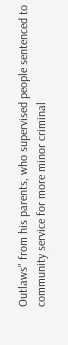Outlaws" from his parents, who supervised people sentenced to community service for more minor criminal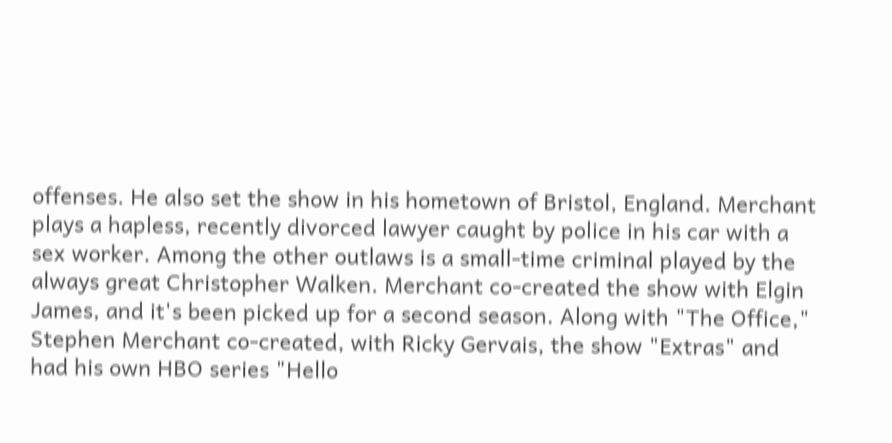offenses. He also set the show in his hometown of Bristol, England. Merchant plays a hapless, recently divorced lawyer caught by police in his car with a sex worker. Among the other outlaws is a small-time criminal played by the always great Christopher Walken. Merchant co-created the show with Elgin James, and it's been picked up for a second season. Along with "The Office," Stephen Merchant co-created, with Ricky Gervais, the show "Extras" and had his own HBO series "Hello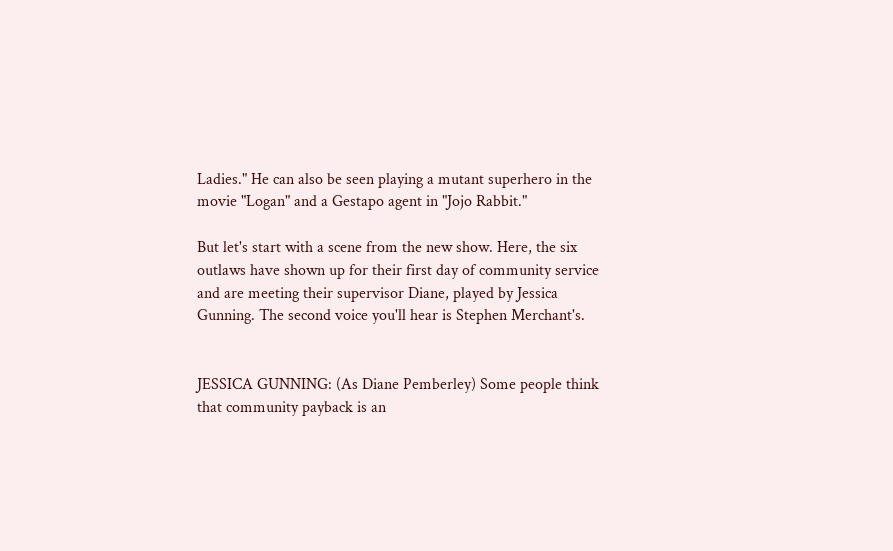Ladies." He can also be seen playing a mutant superhero in the movie "Logan" and a Gestapo agent in "Jojo Rabbit."

But let's start with a scene from the new show. Here, the six outlaws have shown up for their first day of community service and are meeting their supervisor Diane, played by Jessica Gunning. The second voice you'll hear is Stephen Merchant's.


JESSICA GUNNING: (As Diane Pemberley) Some people think that community payback is an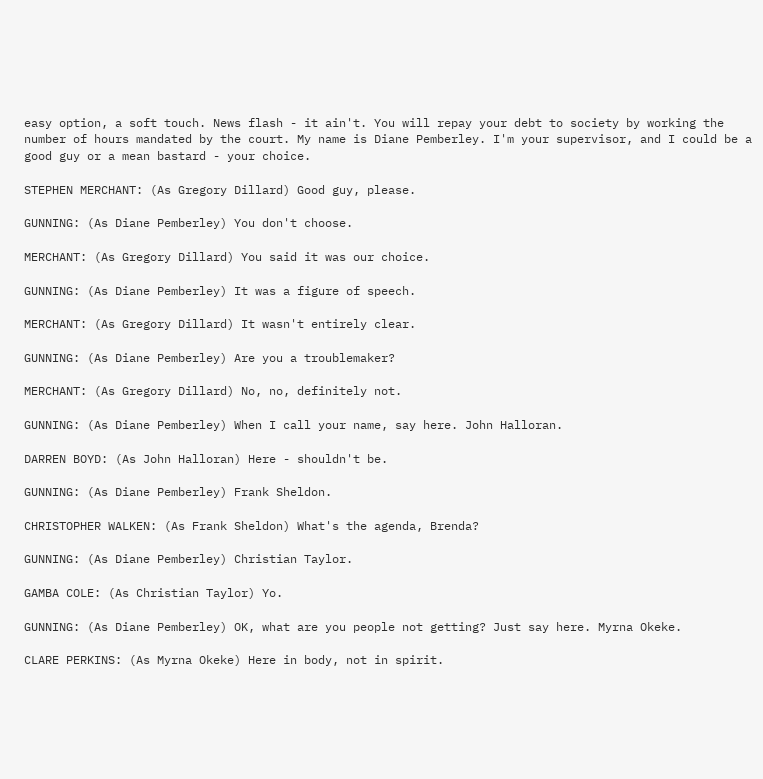easy option, a soft touch. News flash - it ain't. You will repay your debt to society by working the number of hours mandated by the court. My name is Diane Pemberley. I'm your supervisor, and I could be a good guy or a mean bastard - your choice.

STEPHEN MERCHANT: (As Gregory Dillard) Good guy, please.

GUNNING: (As Diane Pemberley) You don't choose.

MERCHANT: (As Gregory Dillard) You said it was our choice.

GUNNING: (As Diane Pemberley) It was a figure of speech.

MERCHANT: (As Gregory Dillard) It wasn't entirely clear.

GUNNING: (As Diane Pemberley) Are you a troublemaker?

MERCHANT: (As Gregory Dillard) No, no, definitely not.

GUNNING: (As Diane Pemberley) When I call your name, say here. John Halloran.

DARREN BOYD: (As John Halloran) Here - shouldn't be.

GUNNING: (As Diane Pemberley) Frank Sheldon.

CHRISTOPHER WALKEN: (As Frank Sheldon) What's the agenda, Brenda?

GUNNING: (As Diane Pemberley) Christian Taylor.

GAMBA COLE: (As Christian Taylor) Yo.

GUNNING: (As Diane Pemberley) OK, what are you people not getting? Just say here. Myrna Okeke.

CLARE PERKINS: (As Myrna Okeke) Here in body, not in spirit.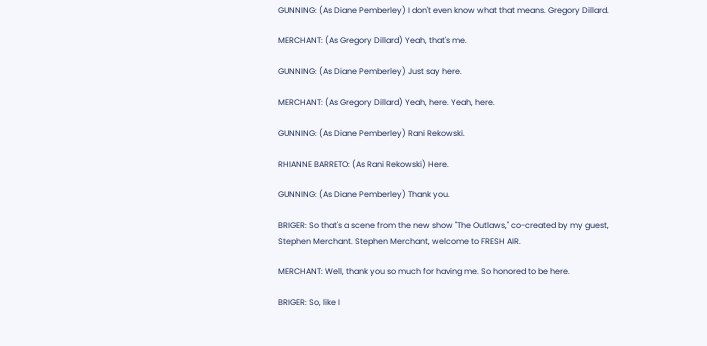GUNNING: (As Diane Pemberley) I don't even know what that means. Gregory Dillard.

MERCHANT: (As Gregory Dillard) Yeah, that's me.

GUNNING: (As Diane Pemberley) Just say here.

MERCHANT: (As Gregory Dillard) Yeah, here. Yeah, here.

GUNNING: (As Diane Pemberley) Rani Rekowski.

RHIANNE BARRETO: (As Rani Rekowski) Here.

GUNNING: (As Diane Pemberley) Thank you.

BRIGER: So that's a scene from the new show "The Outlaws," co-created by my guest, Stephen Merchant. Stephen Merchant, welcome to FRESH AIR.

MERCHANT: Well, thank you so much for having me. So honored to be here.

BRIGER: So, like I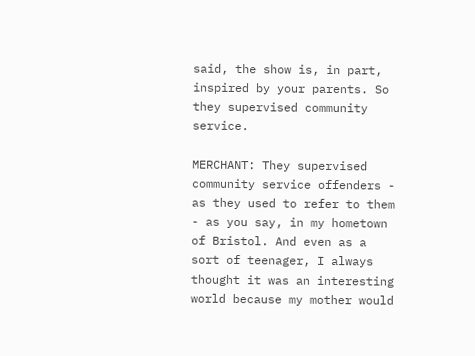said, the show is, in part, inspired by your parents. So they supervised community service.

MERCHANT: They supervised community service offenders - as they used to refer to them - as you say, in my hometown of Bristol. And even as a sort of teenager, I always thought it was an interesting world because my mother would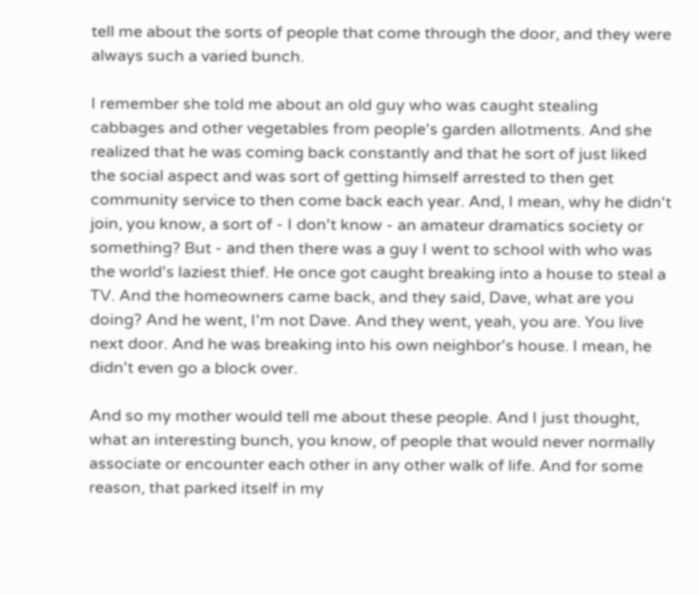tell me about the sorts of people that come through the door, and they were always such a varied bunch.

I remember she told me about an old guy who was caught stealing cabbages and other vegetables from people's garden allotments. And she realized that he was coming back constantly and that he sort of just liked the social aspect and was sort of getting himself arrested to then get community service to then come back each year. And, I mean, why he didn't join, you know, a sort of - I don't know - an amateur dramatics society or something? But - and then there was a guy I went to school with who was the world's laziest thief. He once got caught breaking into a house to steal a TV. And the homeowners came back, and they said, Dave, what are you doing? And he went, I'm not Dave. And they went, yeah, you are. You live next door. And he was breaking into his own neighbor's house. I mean, he didn't even go a block over.

And so my mother would tell me about these people. And I just thought, what an interesting bunch, you know, of people that would never normally associate or encounter each other in any other walk of life. And for some reason, that parked itself in my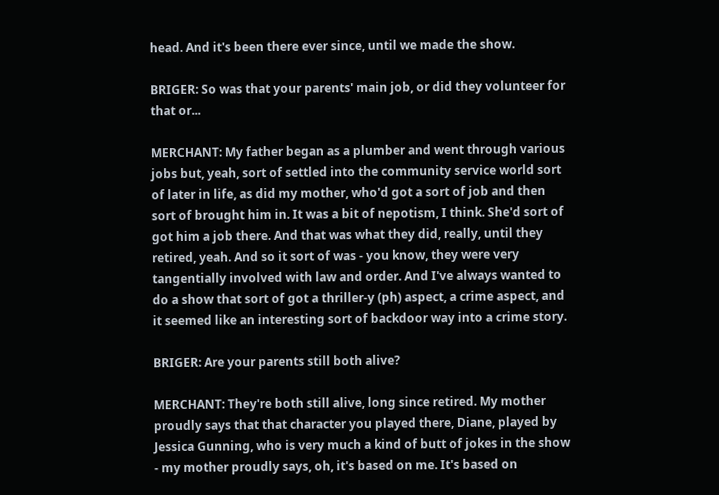head. And it's been there ever since, until we made the show.

BRIGER: So was that your parents' main job, or did they volunteer for that or...

MERCHANT: My father began as a plumber and went through various jobs but, yeah, sort of settled into the community service world sort of later in life, as did my mother, who'd got a sort of job and then sort of brought him in. It was a bit of nepotism, I think. She'd sort of got him a job there. And that was what they did, really, until they retired, yeah. And so it sort of was - you know, they were very tangentially involved with law and order. And I've always wanted to do a show that sort of got a thriller-y (ph) aspect, a crime aspect, and it seemed like an interesting sort of backdoor way into a crime story.

BRIGER: Are your parents still both alive?

MERCHANT: They're both still alive, long since retired. My mother proudly says that that character you played there, Diane, played by Jessica Gunning, who is very much a kind of butt of jokes in the show - my mother proudly says, oh, it's based on me. It's based on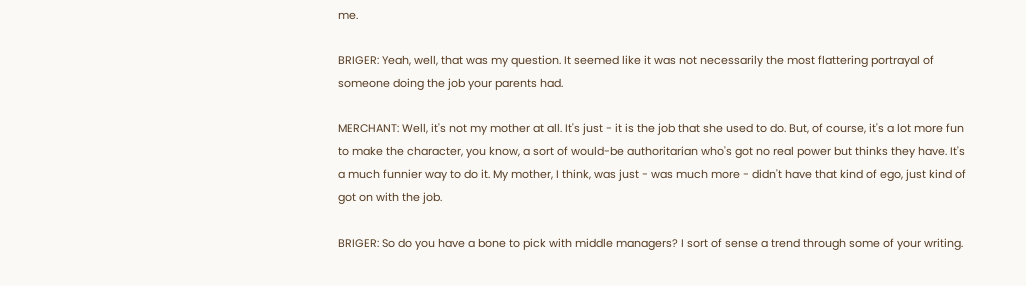me.

BRIGER: Yeah, well, that was my question. It seemed like it was not necessarily the most flattering portrayal of someone doing the job your parents had.

MERCHANT: Well, it's not my mother at all. It's just - it is the job that she used to do. But, of course, it's a lot more fun to make the character, you know, a sort of would-be authoritarian who's got no real power but thinks they have. It's a much funnier way to do it. My mother, I think, was just - was much more - didn't have that kind of ego, just kind of got on with the job.

BRIGER: So do you have a bone to pick with middle managers? I sort of sense a trend through some of your writing.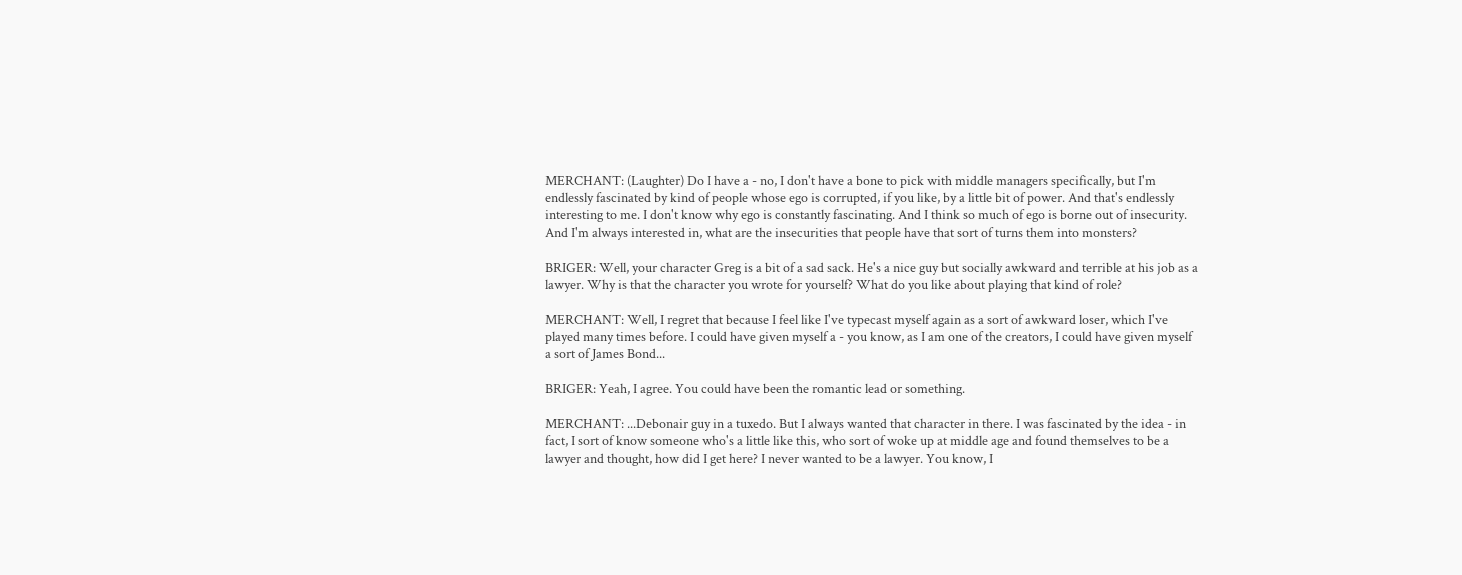MERCHANT: (Laughter) Do I have a - no, I don't have a bone to pick with middle managers specifically, but I'm endlessly fascinated by kind of people whose ego is corrupted, if you like, by a little bit of power. And that's endlessly interesting to me. I don't know why ego is constantly fascinating. And I think so much of ego is borne out of insecurity. And I'm always interested in, what are the insecurities that people have that sort of turns them into monsters?

BRIGER: Well, your character Greg is a bit of a sad sack. He's a nice guy but socially awkward and terrible at his job as a lawyer. Why is that the character you wrote for yourself? What do you like about playing that kind of role?

MERCHANT: Well, I regret that because I feel like I've typecast myself again as a sort of awkward loser, which I've played many times before. I could have given myself a - you know, as I am one of the creators, I could have given myself a sort of James Bond...

BRIGER: Yeah, I agree. You could have been the romantic lead or something.

MERCHANT: ...Debonair guy in a tuxedo. But I always wanted that character in there. I was fascinated by the idea - in fact, I sort of know someone who's a little like this, who sort of woke up at middle age and found themselves to be a lawyer and thought, how did I get here? I never wanted to be a lawyer. You know, I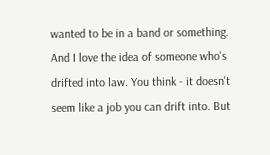wanted to be in a band or something. And I love the idea of someone who's drifted into law. You think - it doesn't seem like a job you can drift into. But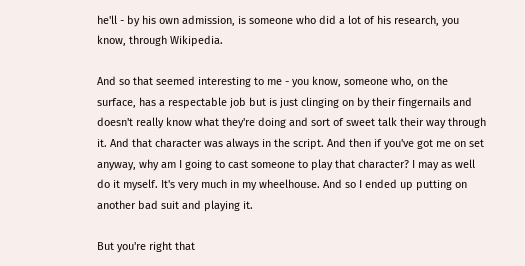he'll - by his own admission, is someone who did a lot of his research, you know, through Wikipedia.

And so that seemed interesting to me - you know, someone who, on the surface, has a respectable job but is just clinging on by their fingernails and doesn't really know what they're doing and sort of sweet talk their way through it. And that character was always in the script. And then if you've got me on set anyway, why am I going to cast someone to play that character? I may as well do it myself. It's very much in my wheelhouse. And so I ended up putting on another bad suit and playing it.

But you're right that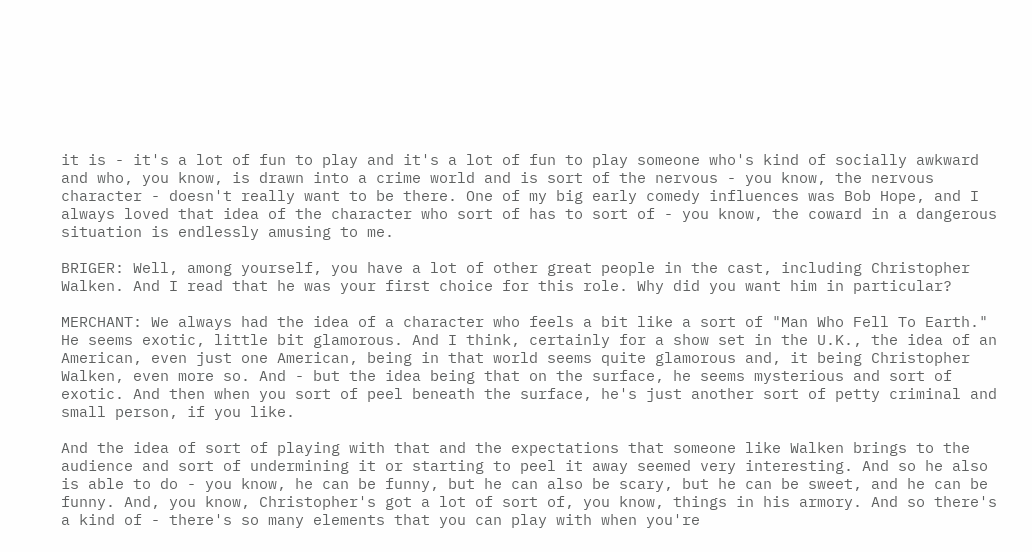it is - it's a lot of fun to play and it's a lot of fun to play someone who's kind of socially awkward and who, you know, is drawn into a crime world and is sort of the nervous - you know, the nervous character - doesn't really want to be there. One of my big early comedy influences was Bob Hope, and I always loved that idea of the character who sort of has to sort of - you know, the coward in a dangerous situation is endlessly amusing to me.

BRIGER: Well, among yourself, you have a lot of other great people in the cast, including Christopher Walken. And I read that he was your first choice for this role. Why did you want him in particular?

MERCHANT: We always had the idea of a character who feels a bit like a sort of "Man Who Fell To Earth." He seems exotic, little bit glamorous. And I think, certainly for a show set in the U.K., the idea of an American, even just one American, being in that world seems quite glamorous and, it being Christopher Walken, even more so. And - but the idea being that on the surface, he seems mysterious and sort of exotic. And then when you sort of peel beneath the surface, he's just another sort of petty criminal and small person, if you like.

And the idea of sort of playing with that and the expectations that someone like Walken brings to the audience and sort of undermining it or starting to peel it away seemed very interesting. And so he also is able to do - you know, he can be funny, but he can also be scary, but he can be sweet, and he can be funny. And, you know, Christopher's got a lot of sort of, you know, things in his armory. And so there's a kind of - there's so many elements that you can play with when you're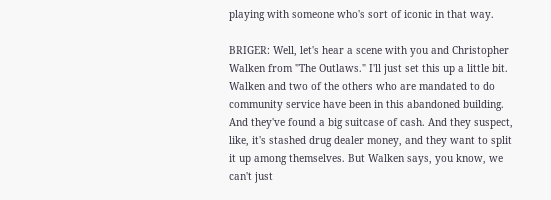playing with someone who's sort of iconic in that way.

BRIGER: Well, let's hear a scene with you and Christopher Walken from "The Outlaws." I'll just set this up a little bit. Walken and two of the others who are mandated to do community service have been in this abandoned building. And they've found a big suitcase of cash. And they suspect, like, it's stashed drug dealer money, and they want to split it up among themselves. But Walken says, you know, we can't just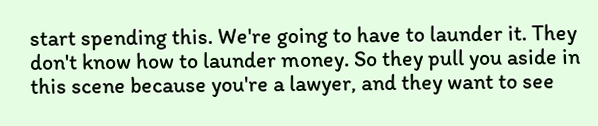start spending this. We're going to have to launder it. They don't know how to launder money. So they pull you aside in this scene because you're a lawyer, and they want to see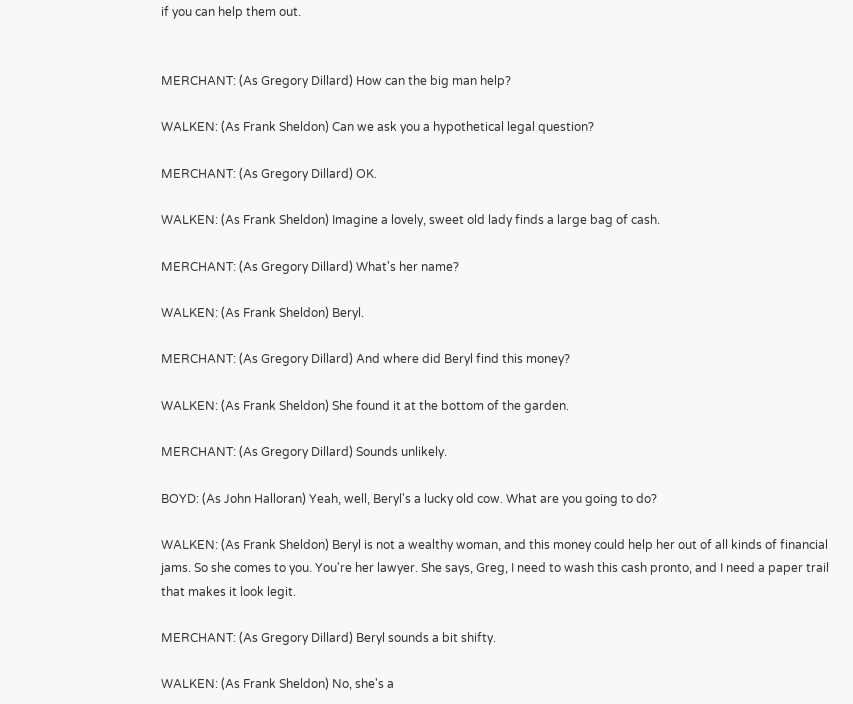if you can help them out.


MERCHANT: (As Gregory Dillard) How can the big man help?

WALKEN: (As Frank Sheldon) Can we ask you a hypothetical legal question?

MERCHANT: (As Gregory Dillard) OK.

WALKEN: (As Frank Sheldon) Imagine a lovely, sweet old lady finds a large bag of cash.

MERCHANT: (As Gregory Dillard) What's her name?

WALKEN: (As Frank Sheldon) Beryl.

MERCHANT: (As Gregory Dillard) And where did Beryl find this money?

WALKEN: (As Frank Sheldon) She found it at the bottom of the garden.

MERCHANT: (As Gregory Dillard) Sounds unlikely.

BOYD: (As John Halloran) Yeah, well, Beryl's a lucky old cow. What are you going to do?

WALKEN: (As Frank Sheldon) Beryl is not a wealthy woman, and this money could help her out of all kinds of financial jams. So she comes to you. You're her lawyer. She says, Greg, I need to wash this cash pronto, and I need a paper trail that makes it look legit.

MERCHANT: (As Gregory Dillard) Beryl sounds a bit shifty.

WALKEN: (As Frank Sheldon) No, she's a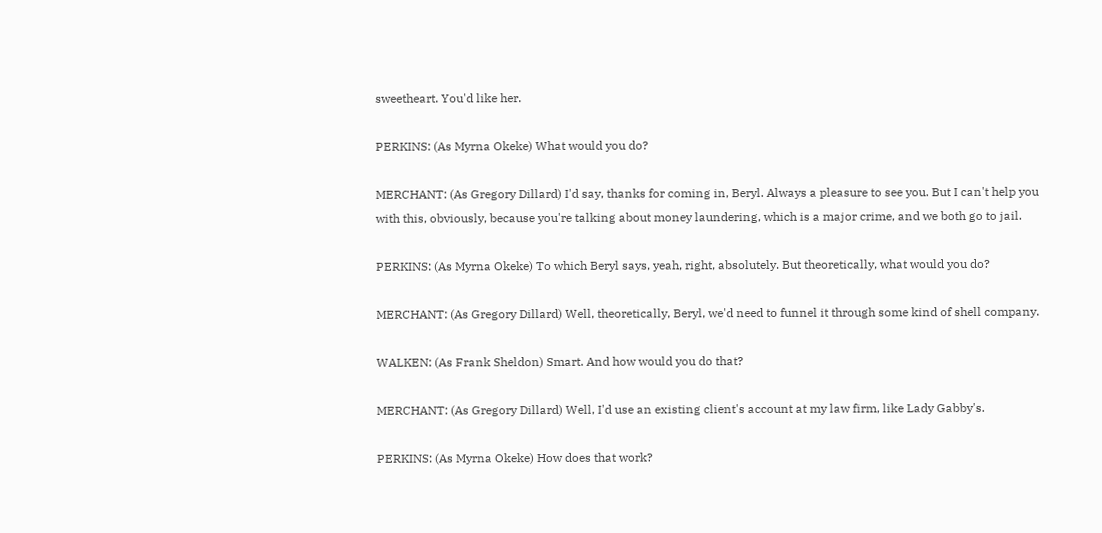sweetheart. You'd like her.

PERKINS: (As Myrna Okeke) What would you do?

MERCHANT: (As Gregory Dillard) I'd say, thanks for coming in, Beryl. Always a pleasure to see you. But I can't help you with this, obviously, because you're talking about money laundering, which is a major crime, and we both go to jail.

PERKINS: (As Myrna Okeke) To which Beryl says, yeah, right, absolutely. But theoretically, what would you do?

MERCHANT: (As Gregory Dillard) Well, theoretically, Beryl, we'd need to funnel it through some kind of shell company.

WALKEN: (As Frank Sheldon) Smart. And how would you do that?

MERCHANT: (As Gregory Dillard) Well, I'd use an existing client's account at my law firm, like Lady Gabby's.

PERKINS: (As Myrna Okeke) How does that work?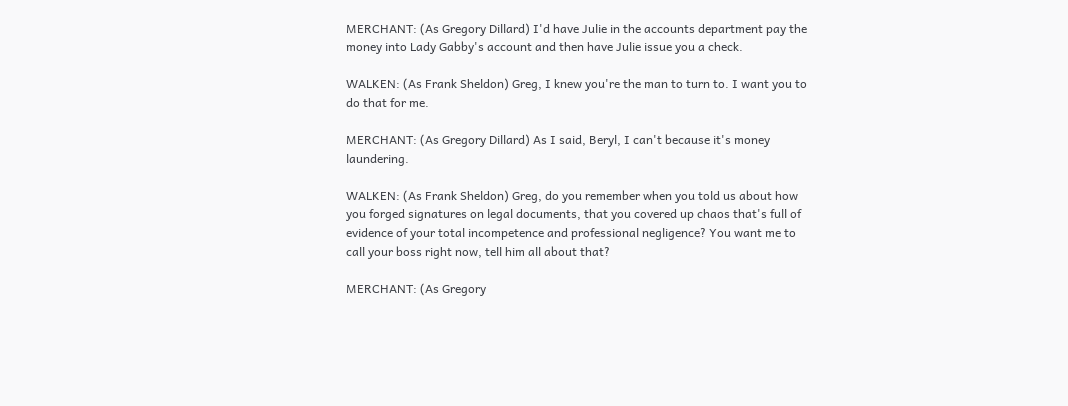MERCHANT: (As Gregory Dillard) I'd have Julie in the accounts department pay the money into Lady Gabby's account and then have Julie issue you a check.

WALKEN: (As Frank Sheldon) Greg, I knew you're the man to turn to. I want you to do that for me.

MERCHANT: (As Gregory Dillard) As I said, Beryl, I can't because it's money laundering.

WALKEN: (As Frank Sheldon) Greg, do you remember when you told us about how you forged signatures on legal documents, that you covered up chaos that's full of evidence of your total incompetence and professional negligence? You want me to call your boss right now, tell him all about that?

MERCHANT: (As Gregory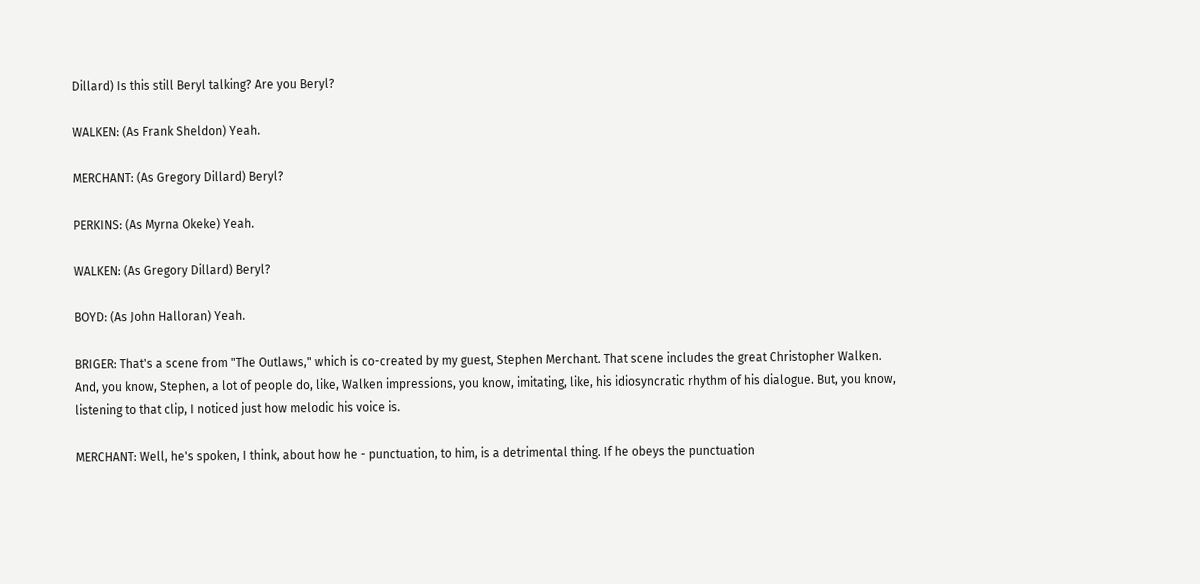Dillard) Is this still Beryl talking? Are you Beryl?

WALKEN: (As Frank Sheldon) Yeah.

MERCHANT: (As Gregory Dillard) Beryl?

PERKINS: (As Myrna Okeke) Yeah.

WALKEN: (As Gregory Dillard) Beryl?

BOYD: (As John Halloran) Yeah.

BRIGER: That's a scene from "The Outlaws," which is co-created by my guest, Stephen Merchant. That scene includes the great Christopher Walken. And, you know, Stephen, a lot of people do, like, Walken impressions, you know, imitating, like, his idiosyncratic rhythm of his dialogue. But, you know, listening to that clip, I noticed just how melodic his voice is.

MERCHANT: Well, he's spoken, I think, about how he - punctuation, to him, is a detrimental thing. If he obeys the punctuation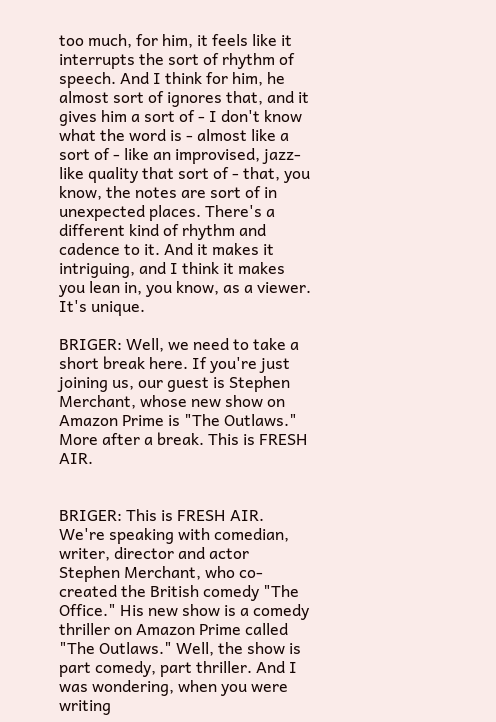too much, for him, it feels like it interrupts the sort of rhythm of speech. And I think for him, he almost sort of ignores that, and it gives him a sort of - I don't know what the word is - almost like a sort of - like an improvised, jazz-like quality that sort of - that, you know, the notes are sort of in unexpected places. There's a different kind of rhythm and cadence to it. And it makes it intriguing, and I think it makes you lean in, you know, as a viewer. It's unique.

BRIGER: Well, we need to take a short break here. If you're just joining us, our guest is Stephen Merchant, whose new show on Amazon Prime is "The Outlaws." More after a break. This is FRESH AIR.


BRIGER: This is FRESH AIR. We're speaking with comedian, writer, director and actor Stephen Merchant, who co-created the British comedy "The Office." His new show is a comedy thriller on Amazon Prime called "The Outlaws." Well, the show is part comedy, part thriller. And I was wondering, when you were writing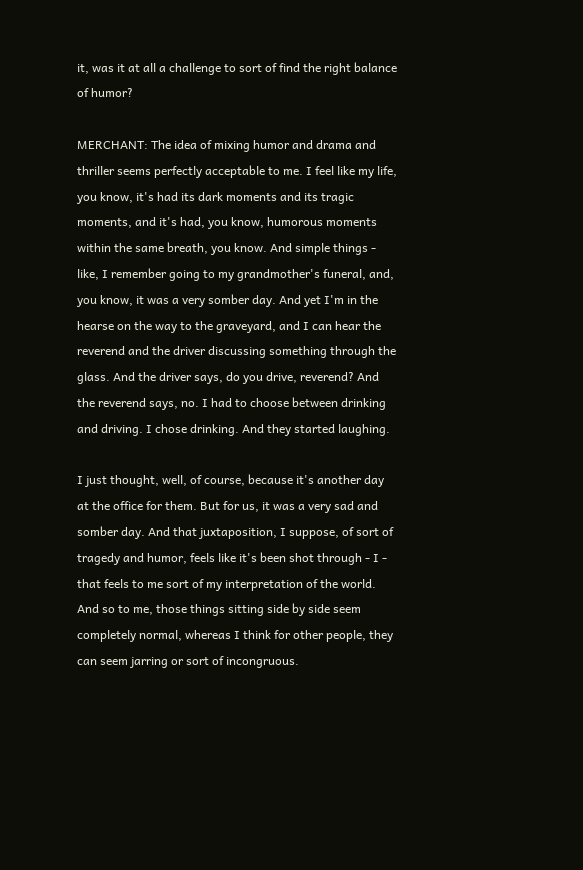it, was it at all a challenge to sort of find the right balance of humor?

MERCHANT: The idea of mixing humor and drama and thriller seems perfectly acceptable to me. I feel like my life, you know, it's had its dark moments and its tragic moments, and it's had, you know, humorous moments within the same breath, you know. And simple things - like, I remember going to my grandmother's funeral, and, you know, it was a very somber day. And yet I'm in the hearse on the way to the graveyard, and I can hear the reverend and the driver discussing something through the glass. And the driver says, do you drive, reverend? And the reverend says, no. I had to choose between drinking and driving. I chose drinking. And they started laughing.

I just thought, well, of course, because it's another day at the office for them. But for us, it was a very sad and somber day. And that juxtaposition, I suppose, of sort of tragedy and humor, feels like it's been shot through - I - that feels to me sort of my interpretation of the world. And so to me, those things sitting side by side seem completely normal, whereas I think for other people, they can seem jarring or sort of incongruous.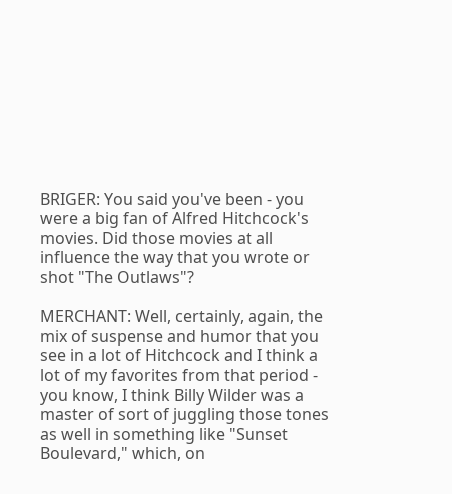BRIGER: You said you've been - you were a big fan of Alfred Hitchcock's movies. Did those movies at all influence the way that you wrote or shot "The Outlaws"?

MERCHANT: Well, certainly, again, the mix of suspense and humor that you see in a lot of Hitchcock and I think a lot of my favorites from that period - you know, I think Billy Wilder was a master of sort of juggling those tones as well in something like "Sunset Boulevard," which, on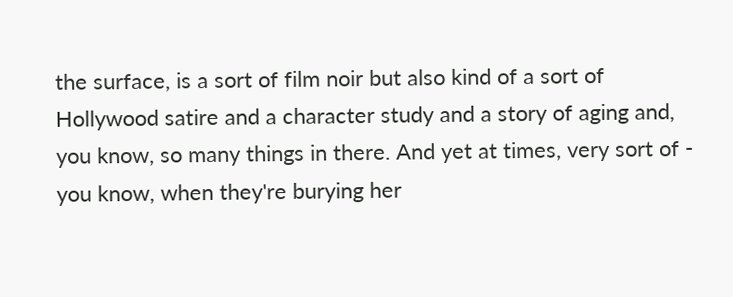the surface, is a sort of film noir but also kind of a sort of Hollywood satire and a character study and a story of aging and, you know, so many things in there. And yet at times, very sort of - you know, when they're burying her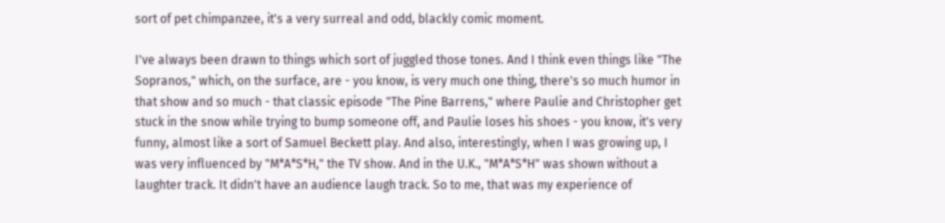sort of pet chimpanzee, it's a very surreal and odd, blackly comic moment.

I've always been drawn to things which sort of juggled those tones. And I think even things like "The Sopranos," which, on the surface, are - you know, is very much one thing, there's so much humor in that show and so much - that classic episode "The Pine Barrens," where Paulie and Christopher get stuck in the snow while trying to bump someone off, and Paulie loses his shoes - you know, it's very funny, almost like a sort of Samuel Beckett play. And also, interestingly, when I was growing up, I was very influenced by "M*A*S*H," the TV show. And in the U.K., "M*A*S*H" was shown without a laughter track. It didn't have an audience laugh track. So to me, that was my experience of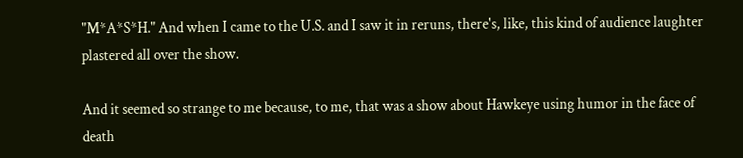"M*A*S*H." And when I came to the U.S. and I saw it in reruns, there's, like, this kind of audience laughter plastered all over the show.

And it seemed so strange to me because, to me, that was a show about Hawkeye using humor in the face of death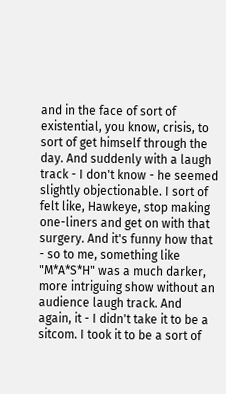and in the face of sort of existential, you know, crisis, to sort of get himself through the day. And suddenly with a laugh track - I don't know - he seemed slightly objectionable. I sort of felt like, Hawkeye, stop making one-liners and get on with that surgery. And it's funny how that - so to me, something like "M*A*S*H" was a much darker, more intriguing show without an audience laugh track. And again, it - I didn't take it to be a sitcom. I took it to be a sort of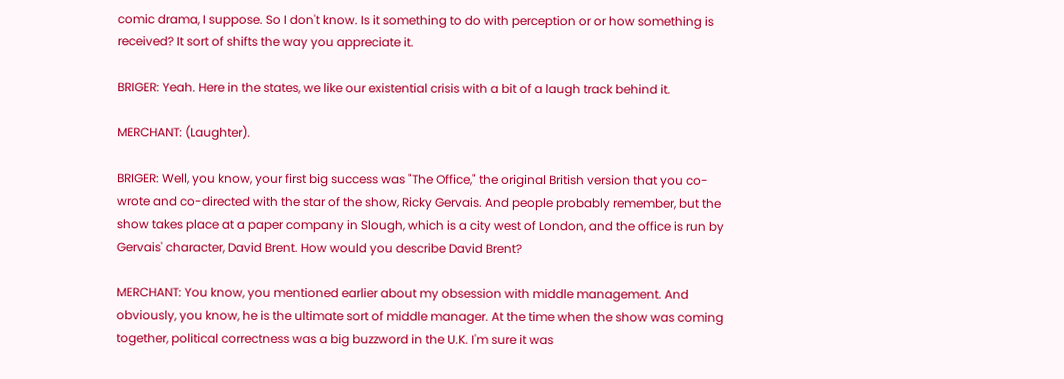comic drama, I suppose. So I don't know. Is it something to do with perception or or how something is received? It sort of shifts the way you appreciate it.

BRIGER: Yeah. Here in the states, we like our existential crisis with a bit of a laugh track behind it.

MERCHANT: (Laughter).

BRIGER: Well, you know, your first big success was "The Office," the original British version that you co-wrote and co-directed with the star of the show, Ricky Gervais. And people probably remember, but the show takes place at a paper company in Slough, which is a city west of London, and the office is run by Gervais' character, David Brent. How would you describe David Brent?

MERCHANT: You know, you mentioned earlier about my obsession with middle management. And obviously, you know, he is the ultimate sort of middle manager. At the time when the show was coming together, political correctness was a big buzzword in the U.K. I'm sure it was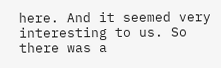here. And it seemed very interesting to us. So there was a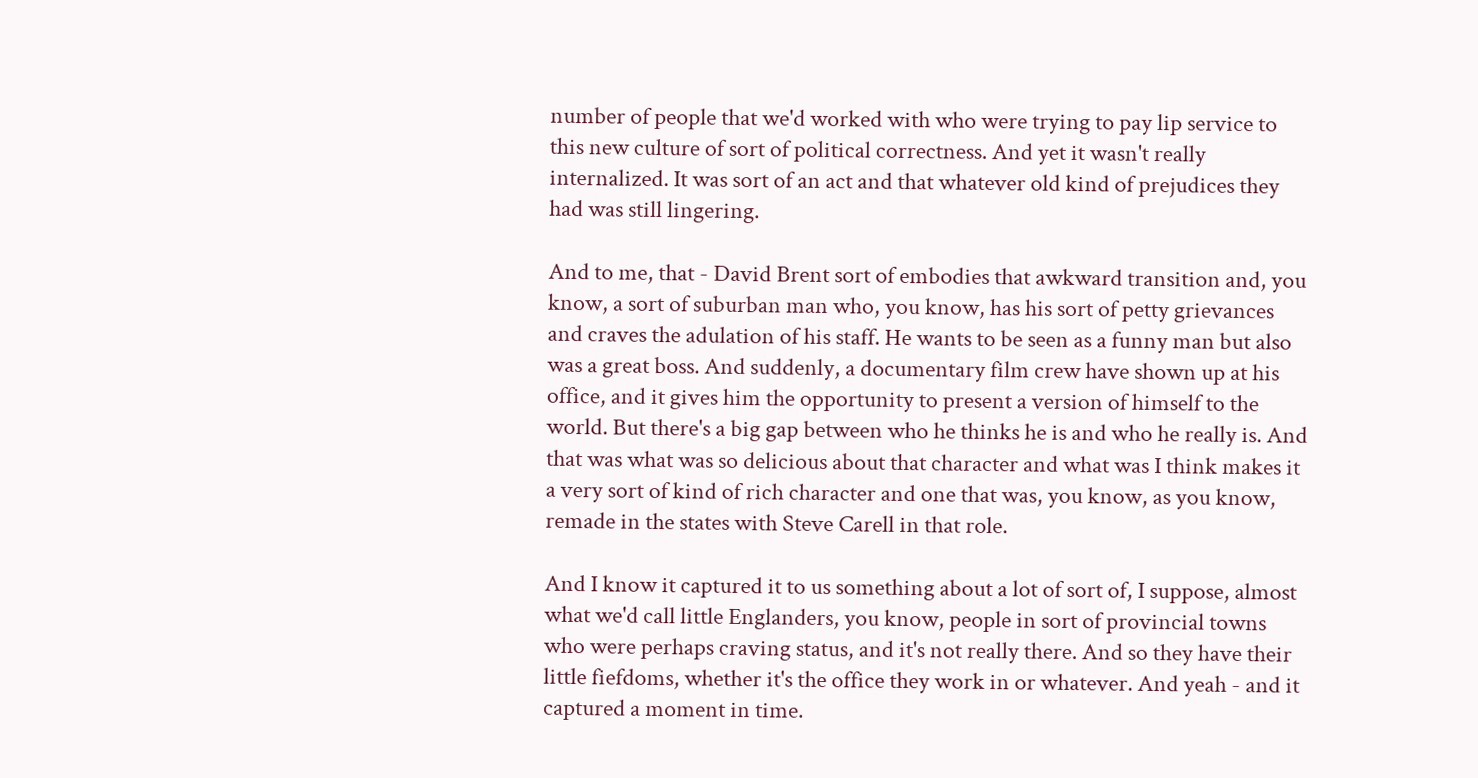number of people that we'd worked with who were trying to pay lip service to this new culture of sort of political correctness. And yet it wasn't really internalized. It was sort of an act and that whatever old kind of prejudices they had was still lingering.

And to me, that - David Brent sort of embodies that awkward transition and, you know, a sort of suburban man who, you know, has his sort of petty grievances and craves the adulation of his staff. He wants to be seen as a funny man but also was a great boss. And suddenly, a documentary film crew have shown up at his office, and it gives him the opportunity to present a version of himself to the world. But there's a big gap between who he thinks he is and who he really is. And that was what was so delicious about that character and what was I think makes it a very sort of kind of rich character and one that was, you know, as you know, remade in the states with Steve Carell in that role.

And I know it captured it to us something about a lot of sort of, I suppose, almost what we'd call little Englanders, you know, people in sort of provincial towns who were perhaps craving status, and it's not really there. And so they have their little fiefdoms, whether it's the office they work in or whatever. And yeah - and it captured a moment in time.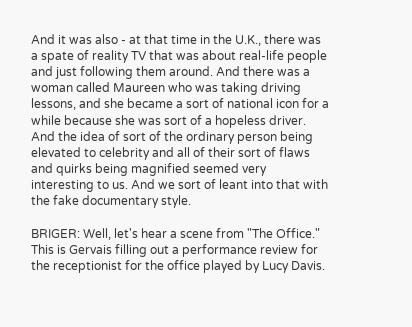And it was also - at that time in the U.K., there was a spate of reality TV that was about real-life people and just following them around. And there was a woman called Maureen who was taking driving lessons, and she became a sort of national icon for a while because she was sort of a hopeless driver. And the idea of sort of the ordinary person being elevated to celebrity and all of their sort of flaws and quirks being magnified seemed very interesting to us. And we sort of leant into that with the fake documentary style.

BRIGER: Well, let's hear a scene from "The Office." This is Gervais filling out a performance review for the receptionist for the office played by Lucy Davis.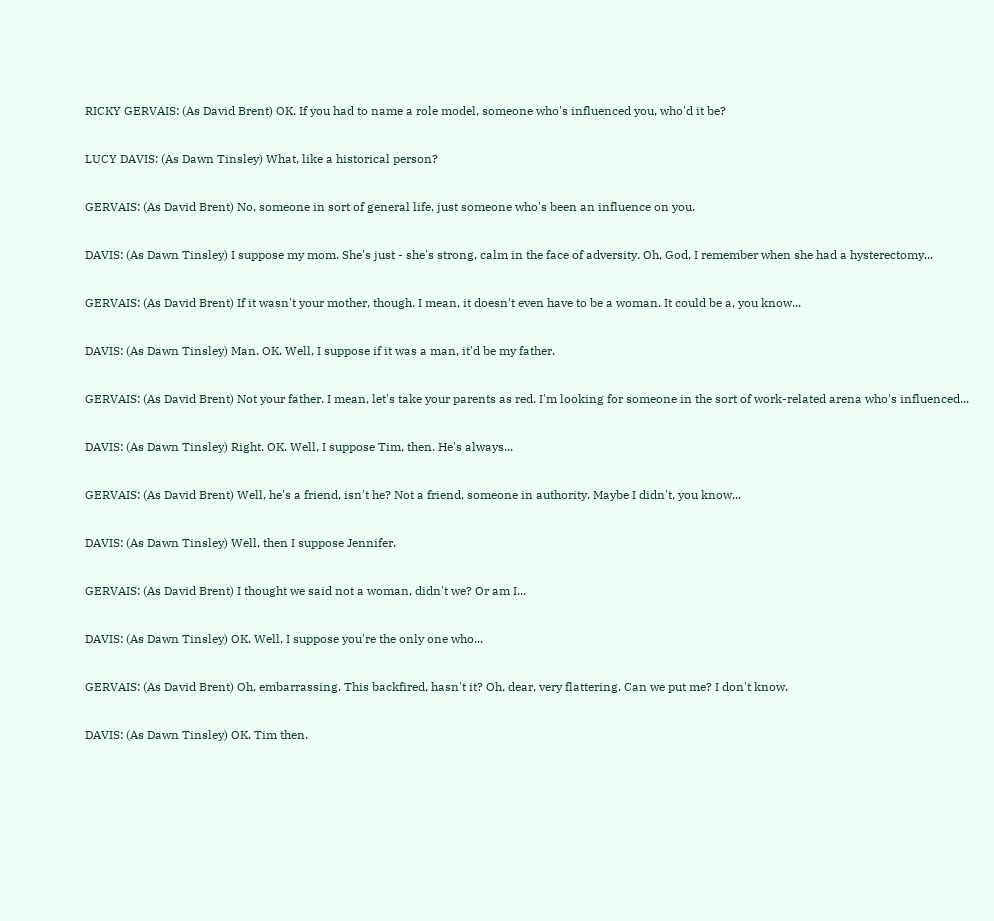RICKY GERVAIS: (As David Brent) OK. If you had to name a role model, someone who's influenced you, who'd it be?

LUCY DAVIS: (As Dawn Tinsley) What, like a historical person?

GERVAIS: (As David Brent) No, someone in sort of general life, just someone who's been an influence on you.

DAVIS: (As Dawn Tinsley) I suppose my mom. She's just - she's strong, calm in the face of adversity. Oh, God, I remember when she had a hysterectomy...

GERVAIS: (As David Brent) If it wasn't your mother, though. I mean, it doesn't even have to be a woman. It could be a, you know...

DAVIS: (As Dawn Tinsley) Man. OK. Well, I suppose if it was a man, it'd be my father.

GERVAIS: (As David Brent) Not your father. I mean, let's take your parents as red. I'm looking for someone in the sort of work-related arena who's influenced...

DAVIS: (As Dawn Tinsley) Right. OK. Well, I suppose Tim, then. He's always...

GERVAIS: (As David Brent) Well, he's a friend, isn't he? Not a friend, someone in authority. Maybe I didn't, you know...

DAVIS: (As Dawn Tinsley) Well, then I suppose Jennifer.

GERVAIS: (As David Brent) I thought we said not a woman, didn't we? Or am I...

DAVIS: (As Dawn Tinsley) OK. Well, I suppose you're the only one who...

GERVAIS: (As David Brent) Oh, embarrassing. This backfired, hasn't it? Oh, dear, very flattering. Can we put me? I don't know.

DAVIS: (As Dawn Tinsley) OK. Tim then.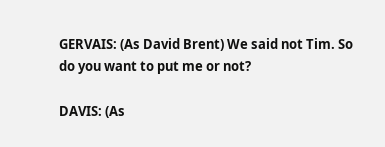GERVAIS: (As David Brent) We said not Tim. So do you want to put me or not?

DAVIS: (As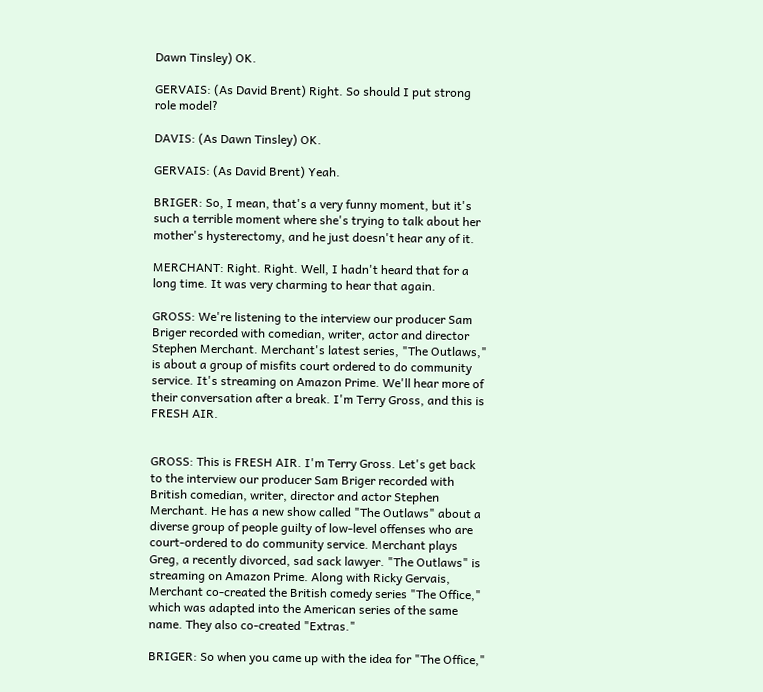Dawn Tinsley) OK.

GERVAIS: (As David Brent) Right. So should I put strong role model?

DAVIS: (As Dawn Tinsley) OK.

GERVAIS: (As David Brent) Yeah.

BRIGER: So, I mean, that's a very funny moment, but it's such a terrible moment where she's trying to talk about her mother's hysterectomy, and he just doesn't hear any of it.

MERCHANT: Right. Right. Well, I hadn't heard that for a long time. It was very charming to hear that again.

GROSS: We're listening to the interview our producer Sam Briger recorded with comedian, writer, actor and director Stephen Merchant. Merchant's latest series, "The Outlaws," is about a group of misfits court ordered to do community service. It's streaming on Amazon Prime. We'll hear more of their conversation after a break. I'm Terry Gross, and this is FRESH AIR.


GROSS: This is FRESH AIR. I'm Terry Gross. Let's get back to the interview our producer Sam Briger recorded with British comedian, writer, director and actor Stephen Merchant. He has a new show called "The Outlaws" about a diverse group of people guilty of low-level offenses who are court-ordered to do community service. Merchant plays Greg, a recently divorced, sad sack lawyer. "The Outlaws" is streaming on Amazon Prime. Along with Ricky Gervais, Merchant co-created the British comedy series "The Office," which was adapted into the American series of the same name. They also co-created "Extras."

BRIGER: So when you came up with the idea for "The Office,"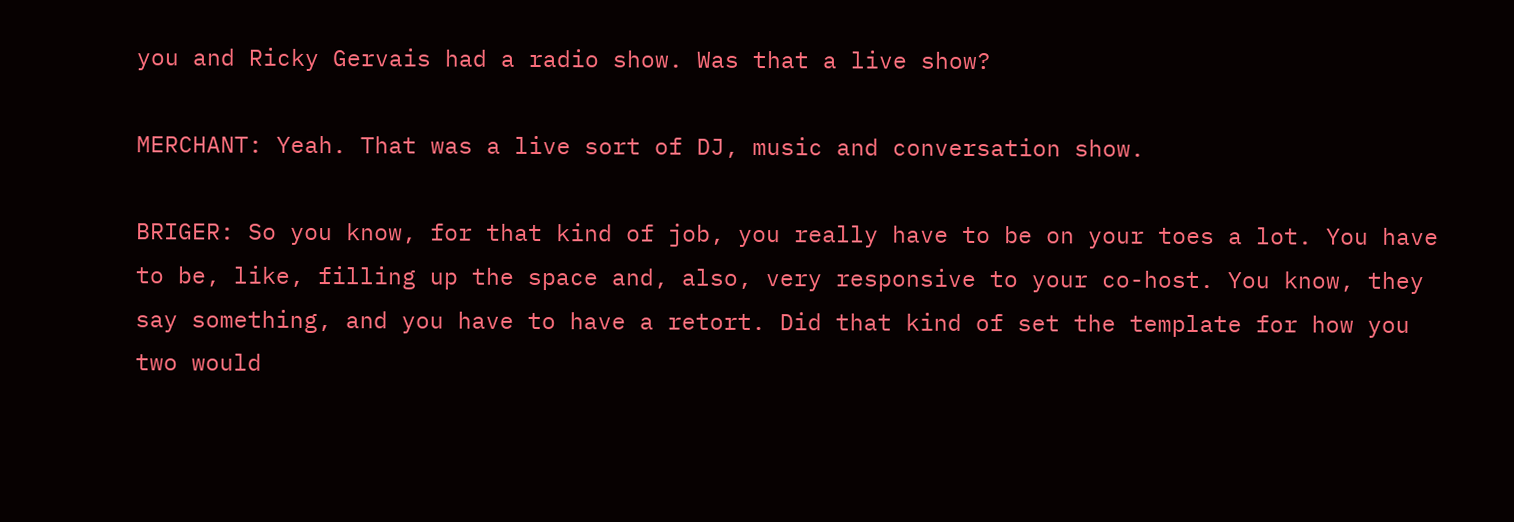you and Ricky Gervais had a radio show. Was that a live show?

MERCHANT: Yeah. That was a live sort of DJ, music and conversation show.

BRIGER: So you know, for that kind of job, you really have to be on your toes a lot. You have to be, like, filling up the space and, also, very responsive to your co-host. You know, they say something, and you have to have a retort. Did that kind of set the template for how you two would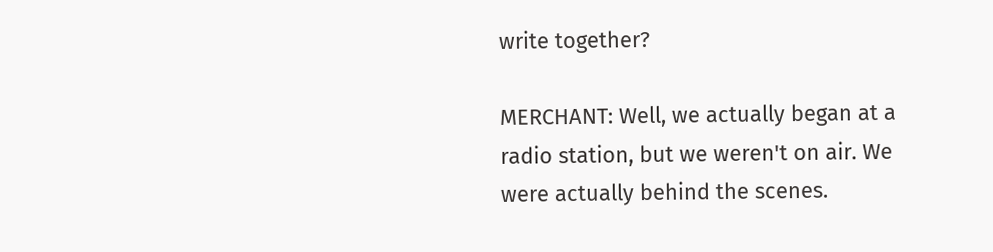write together?

MERCHANT: Well, we actually began at a radio station, but we weren't on air. We were actually behind the scenes.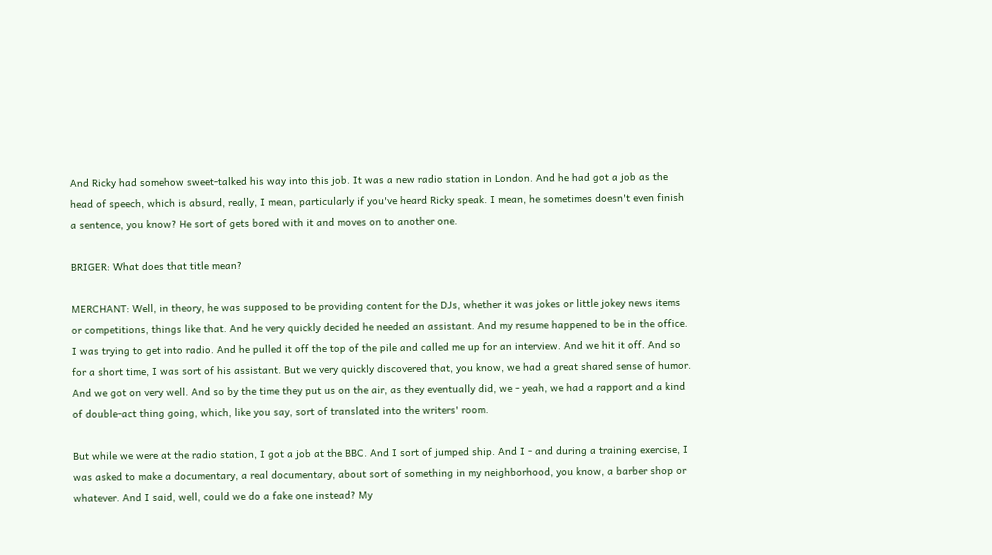And Ricky had somehow sweet-talked his way into this job. It was a new radio station in London. And he had got a job as the head of speech, which is absurd, really, I mean, particularly if you've heard Ricky speak. I mean, he sometimes doesn't even finish a sentence, you know? He sort of gets bored with it and moves on to another one.

BRIGER: What does that title mean?

MERCHANT: Well, in theory, he was supposed to be providing content for the DJs, whether it was jokes or little jokey news items or competitions, things like that. And he very quickly decided he needed an assistant. And my resume happened to be in the office. I was trying to get into radio. And he pulled it off the top of the pile and called me up for an interview. And we hit it off. And so for a short time, I was sort of his assistant. But we very quickly discovered that, you know, we had a great shared sense of humor. And we got on very well. And so by the time they put us on the air, as they eventually did, we - yeah, we had a rapport and a kind of double-act thing going, which, like you say, sort of translated into the writers' room.

But while we were at the radio station, I got a job at the BBC. And I sort of jumped ship. And I - and during a training exercise, I was asked to make a documentary, a real documentary, about sort of something in my neighborhood, you know, a barber shop or whatever. And I said, well, could we do a fake one instead? My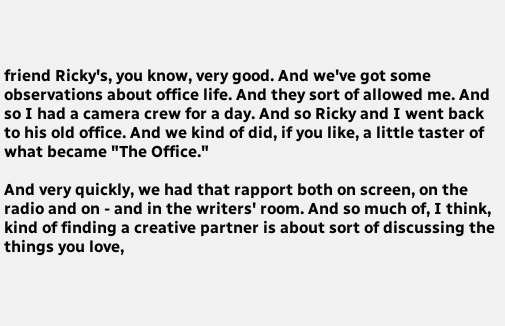friend Ricky's, you know, very good. And we've got some observations about office life. And they sort of allowed me. And so I had a camera crew for a day. And so Ricky and I went back to his old office. And we kind of did, if you like, a little taster of what became "The Office."

And very quickly, we had that rapport both on screen, on the radio and on - and in the writers' room. And so much of, I think, kind of finding a creative partner is about sort of discussing the things you love,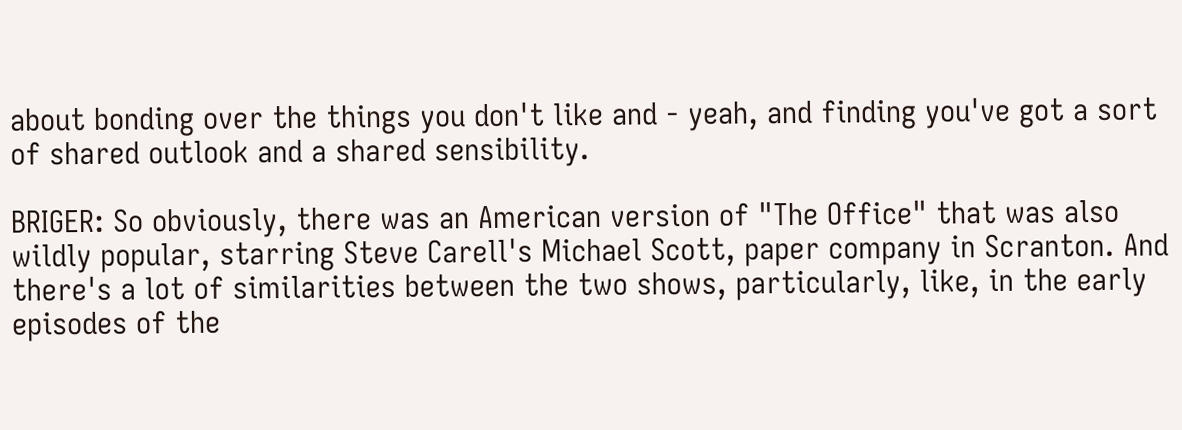about bonding over the things you don't like and - yeah, and finding you've got a sort of shared outlook and a shared sensibility.

BRIGER: So obviously, there was an American version of "The Office" that was also wildly popular, starring Steve Carell's Michael Scott, paper company in Scranton. And there's a lot of similarities between the two shows, particularly, like, in the early episodes of the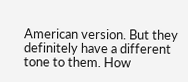American version. But they definitely have a different tone to them. How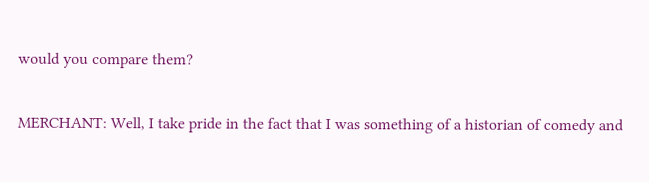would you compare them?

MERCHANT: Well, I take pride in the fact that I was something of a historian of comedy and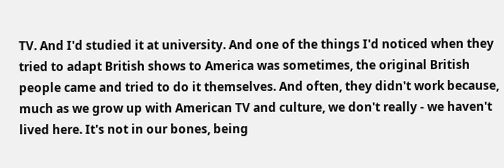TV. And I'd studied it at university. And one of the things I'd noticed when they tried to adapt British shows to America was sometimes, the original British people came and tried to do it themselves. And often, they didn't work because, much as we grow up with American TV and culture, we don't really - we haven't lived here. It's not in our bones, being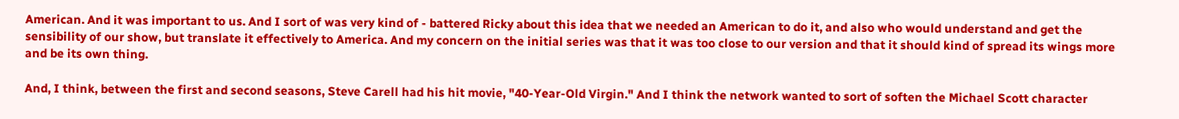American. And it was important to us. And I sort of was very kind of - battered Ricky about this idea that we needed an American to do it, and also who would understand and get the sensibility of our show, but translate it effectively to America. And my concern on the initial series was that it was too close to our version and that it should kind of spread its wings more and be its own thing.

And, I think, between the first and second seasons, Steve Carell had his hit movie, "40-Year-Old Virgin." And I think the network wanted to sort of soften the Michael Scott character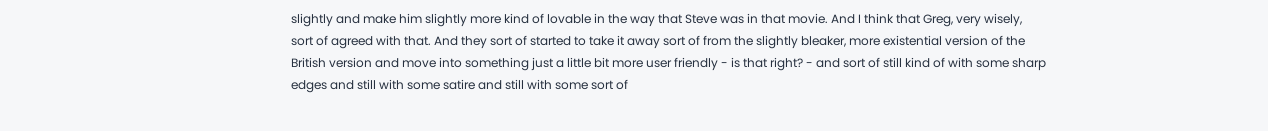slightly and make him slightly more kind of lovable in the way that Steve was in that movie. And I think that Greg, very wisely, sort of agreed with that. And they sort of started to take it away sort of from the slightly bleaker, more existential version of the British version and move into something just a little bit more user friendly - is that right? - and sort of still kind of with some sharp edges and still with some satire and still with some sort of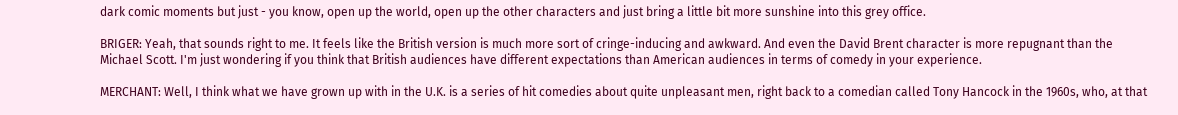dark comic moments but just - you know, open up the world, open up the other characters and just bring a little bit more sunshine into this grey office.

BRIGER: Yeah, that sounds right to me. It feels like the British version is much more sort of cringe-inducing and awkward. And even the David Brent character is more repugnant than the Michael Scott. I'm just wondering if you think that British audiences have different expectations than American audiences in terms of comedy in your experience.

MERCHANT: Well, I think what we have grown up with in the U.K. is a series of hit comedies about quite unpleasant men, right back to a comedian called Tony Hancock in the 1960s, who, at that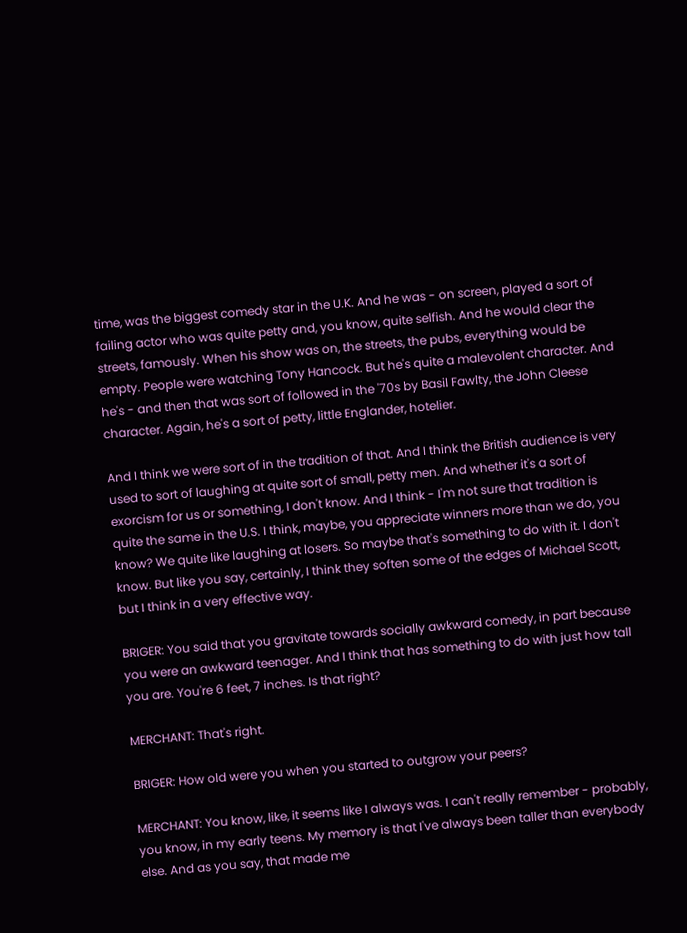time, was the biggest comedy star in the U.K. And he was - on screen, played a sort of failing actor who was quite petty and, you know, quite selfish. And he would clear the streets, famously. When his show was on, the streets, the pubs, everything would be empty. People were watching Tony Hancock. But he's quite a malevolent character. And he's - and then that was sort of followed in the '70s by Basil Fawlty, the John Cleese character. Again, he's a sort of petty, little Englander, hotelier.

And I think we were sort of in the tradition of that. And I think the British audience is very used to sort of laughing at quite sort of small, petty men. And whether it's a sort of exorcism for us or something, I don't know. And I think - I'm not sure that tradition is quite the same in the U.S. I think, maybe, you appreciate winners more than we do, you know? We quite like laughing at losers. So maybe that's something to do with it. I don't know. But like you say, certainly, I think they soften some of the edges of Michael Scott, but I think in a very effective way.

BRIGER: You said that you gravitate towards socially awkward comedy, in part because you were an awkward teenager. And I think that has something to do with just how tall you are. You're 6 feet, 7 inches. Is that right?

MERCHANT: That's right.

BRIGER: How old were you when you started to outgrow your peers?

MERCHANT: You know, like, it seems like I always was. I can't really remember - probably, you know, in my early teens. My memory is that I've always been taller than everybody else. And as you say, that made me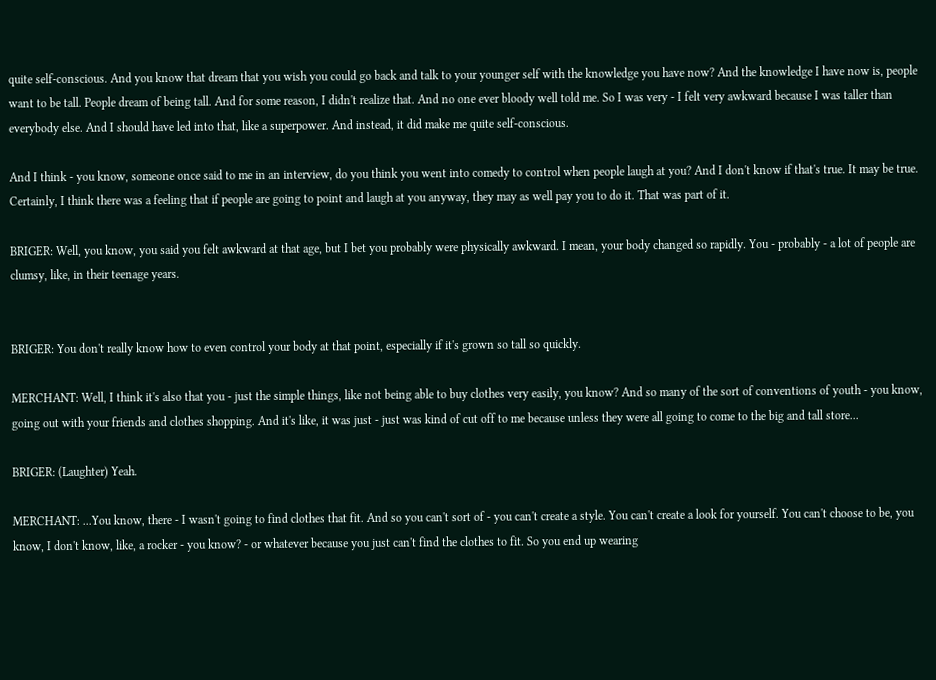quite self-conscious. And you know that dream that you wish you could go back and talk to your younger self with the knowledge you have now? And the knowledge I have now is, people want to be tall. People dream of being tall. And for some reason, I didn't realize that. And no one ever bloody well told me. So I was very - I felt very awkward because I was taller than everybody else. And I should have led into that, like a superpower. And instead, it did make me quite self-conscious.

And I think - you know, someone once said to me in an interview, do you think you went into comedy to control when people laugh at you? And I don't know if that's true. It may be true. Certainly, I think there was a feeling that if people are going to point and laugh at you anyway, they may as well pay you to do it. That was part of it.

BRIGER: Well, you know, you said you felt awkward at that age, but I bet you probably were physically awkward. I mean, your body changed so rapidly. You - probably - a lot of people are clumsy, like, in their teenage years.


BRIGER: You don't really know how to even control your body at that point, especially if it's grown so tall so quickly.

MERCHANT: Well, I think it's also that you - just the simple things, like not being able to buy clothes very easily, you know? And so many of the sort of conventions of youth - you know, going out with your friends and clothes shopping. And it's like, it was just - just was kind of cut off to me because unless they were all going to come to the big and tall store...

BRIGER: (Laughter) Yeah.

MERCHANT: ...You know, there - I wasn't going to find clothes that fit. And so you can't sort of - you can't create a style. You can't create a look for yourself. You can't choose to be, you know, I don't know, like, a rocker - you know? - or whatever because you just can't find the clothes to fit. So you end up wearing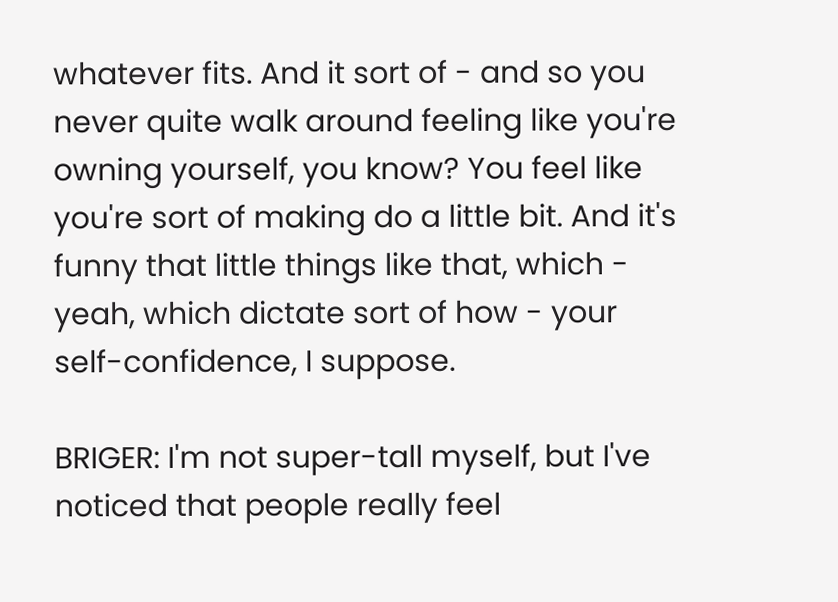whatever fits. And it sort of - and so you never quite walk around feeling like you're owning yourself, you know? You feel like you're sort of making do a little bit. And it's funny that little things like that, which - yeah, which dictate sort of how - your self-confidence, I suppose.

BRIGER: I'm not super-tall myself, but I've noticed that people really feel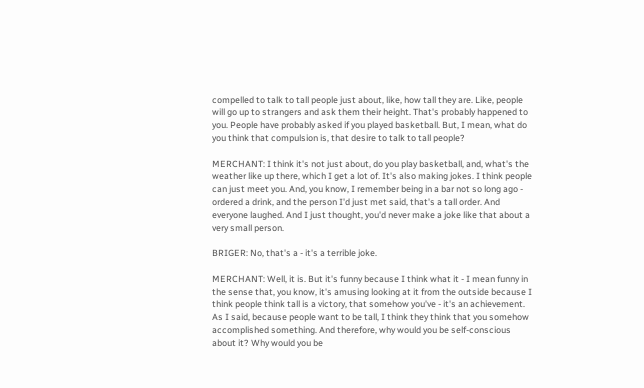compelled to talk to tall people just about, like, how tall they are. Like, people will go up to strangers and ask them their height. That's probably happened to you. People have probably asked if you played basketball. But, I mean, what do you think that compulsion is, that desire to talk to tall people?

MERCHANT: I think it's not just about, do you play basketball, and, what's the weather like up there, which I get a lot of. It's also making jokes. I think people can just meet you. And, you know, I remember being in a bar not so long ago - ordered a drink, and the person I'd just met said, that's a tall order. And everyone laughed. And I just thought, you'd never make a joke like that about a very small person.

BRIGER: No, that's a - it's a terrible joke.

MERCHANT: Well, it is. But it's funny because I think what it - I mean funny in the sense that, you know, it's amusing looking at it from the outside because I think people think tall is a victory, that somehow you've - it's an achievement. As I said, because people want to be tall, I think they think that you somehow accomplished something. And therefore, why would you be self-conscious about it? Why would you be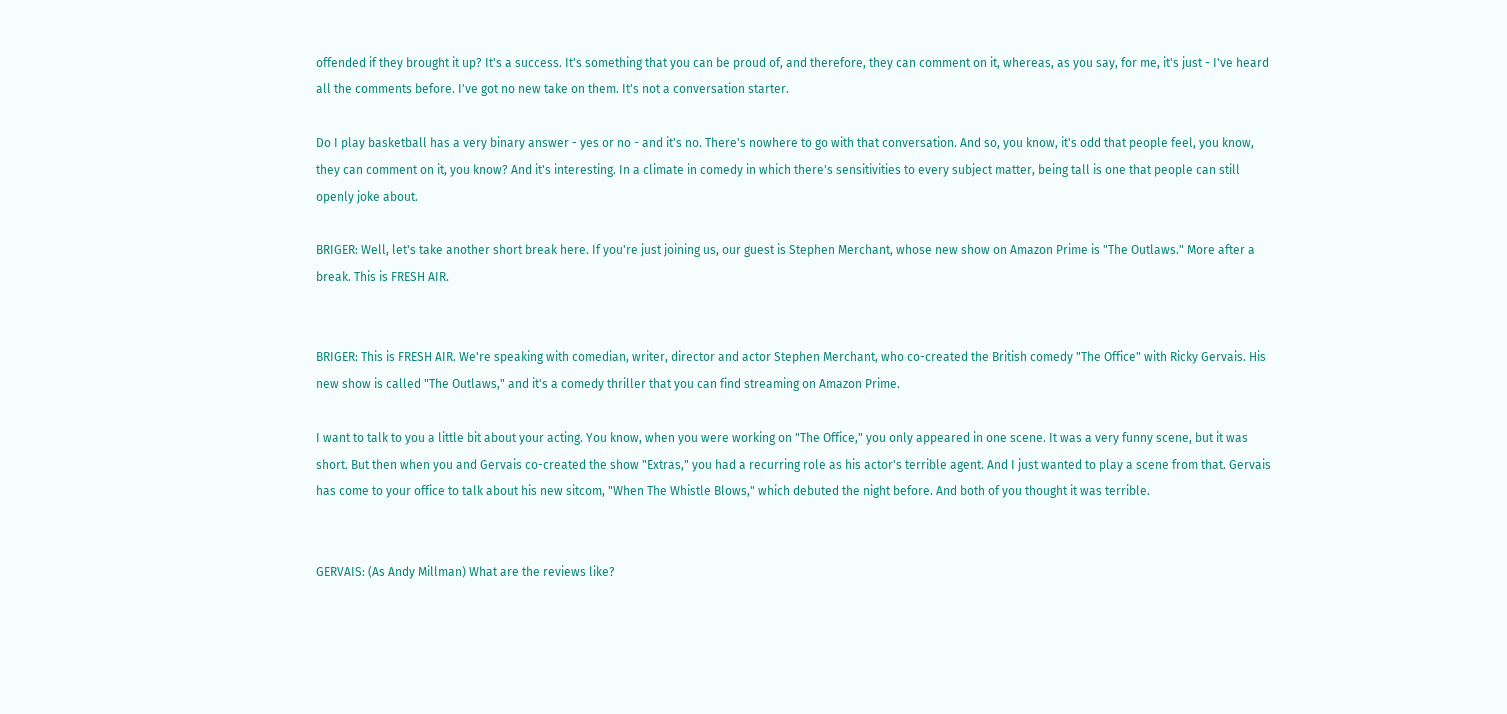offended if they brought it up? It's a success. It's something that you can be proud of, and therefore, they can comment on it, whereas, as you say, for me, it's just - I've heard all the comments before. I've got no new take on them. It's not a conversation starter.

Do I play basketball has a very binary answer - yes or no - and it's no. There's nowhere to go with that conversation. And so, you know, it's odd that people feel, you know, they can comment on it, you know? And it's interesting. In a climate in comedy in which there's sensitivities to every subject matter, being tall is one that people can still openly joke about.

BRIGER: Well, let's take another short break here. If you're just joining us, our guest is Stephen Merchant, whose new show on Amazon Prime is "The Outlaws." More after a break. This is FRESH AIR.


BRIGER: This is FRESH AIR. We're speaking with comedian, writer, director and actor Stephen Merchant, who co-created the British comedy "The Office" with Ricky Gervais. His new show is called "The Outlaws," and it's a comedy thriller that you can find streaming on Amazon Prime.

I want to talk to you a little bit about your acting. You know, when you were working on "The Office," you only appeared in one scene. It was a very funny scene, but it was short. But then when you and Gervais co-created the show "Extras," you had a recurring role as his actor's terrible agent. And I just wanted to play a scene from that. Gervais has come to your office to talk about his new sitcom, "When The Whistle Blows," which debuted the night before. And both of you thought it was terrible.


GERVAIS: (As Andy Millman) What are the reviews like?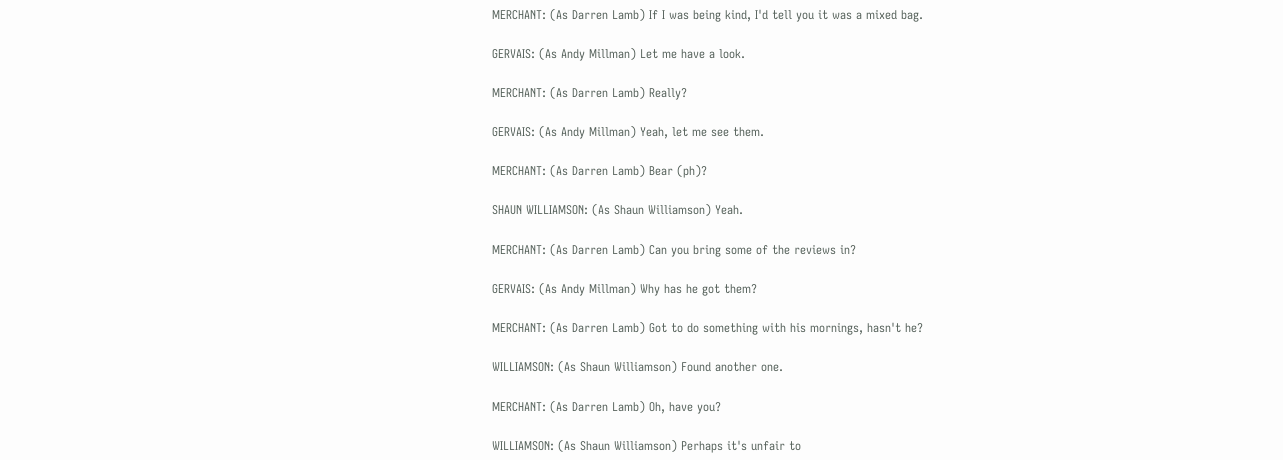MERCHANT: (As Darren Lamb) If I was being kind, I'd tell you it was a mixed bag.

GERVAIS: (As Andy Millman) Let me have a look.

MERCHANT: (As Darren Lamb) Really?

GERVAIS: (As Andy Millman) Yeah, let me see them.

MERCHANT: (As Darren Lamb) Bear (ph)?

SHAUN WILLIAMSON: (As Shaun Williamson) Yeah.

MERCHANT: (As Darren Lamb) Can you bring some of the reviews in?

GERVAIS: (As Andy Millman) Why has he got them?

MERCHANT: (As Darren Lamb) Got to do something with his mornings, hasn't he?

WILLIAMSON: (As Shaun Williamson) Found another one.

MERCHANT: (As Darren Lamb) Oh, have you?

WILLIAMSON: (As Shaun Williamson) Perhaps it's unfair to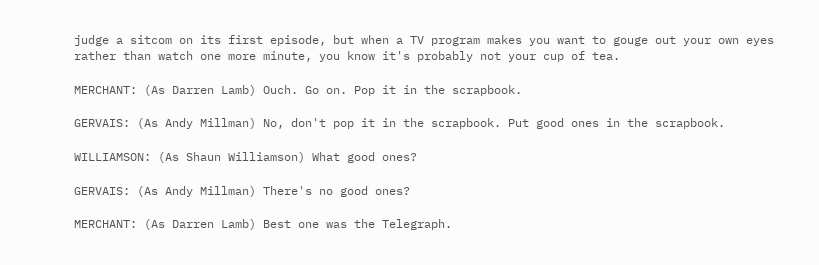judge a sitcom on its first episode, but when a TV program makes you want to gouge out your own eyes rather than watch one more minute, you know it's probably not your cup of tea.

MERCHANT: (As Darren Lamb) Ouch. Go on. Pop it in the scrapbook.

GERVAIS: (As Andy Millman) No, don't pop it in the scrapbook. Put good ones in the scrapbook.

WILLIAMSON: (As Shaun Williamson) What good ones?

GERVAIS: (As Andy Millman) There's no good ones?

MERCHANT: (As Darren Lamb) Best one was the Telegraph.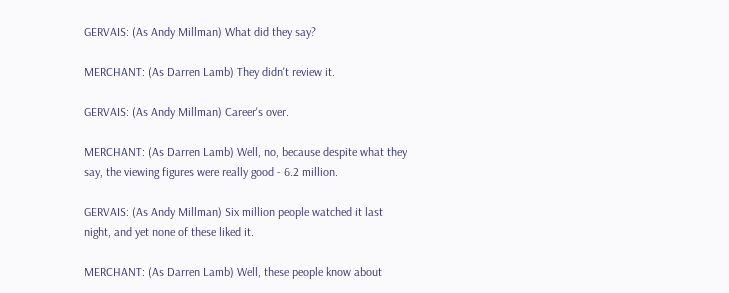GERVAIS: (As Andy Millman) What did they say?

MERCHANT: (As Darren Lamb) They didn't review it.

GERVAIS: (As Andy Millman) Career's over.

MERCHANT: (As Darren Lamb) Well, no, because despite what they say, the viewing figures were really good - 6.2 million.

GERVAIS: (As Andy Millman) Six million people watched it last night, and yet none of these liked it.

MERCHANT: (As Darren Lamb) Well, these people know about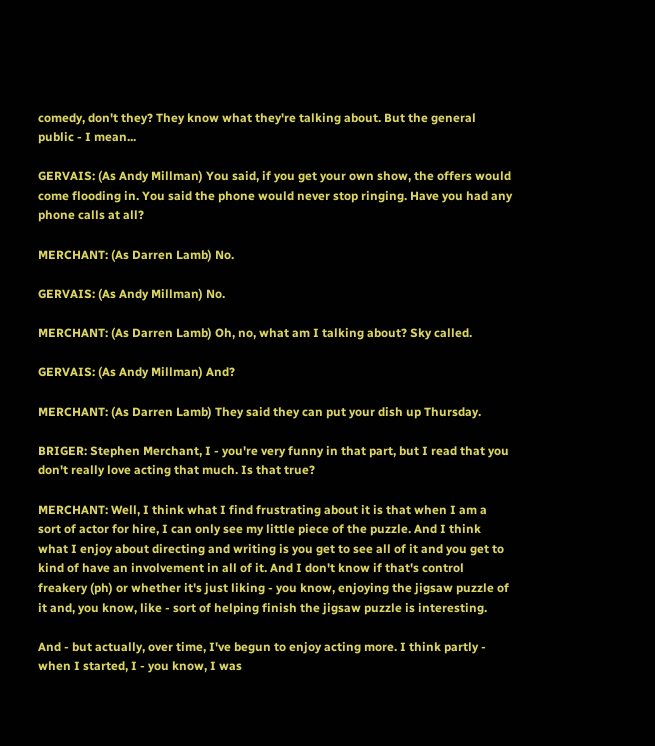comedy, don't they? They know what they're talking about. But the general public - I mean...

GERVAIS: (As Andy Millman) You said, if you get your own show, the offers would come flooding in. You said the phone would never stop ringing. Have you had any phone calls at all?

MERCHANT: (As Darren Lamb) No.

GERVAIS: (As Andy Millman) No.

MERCHANT: (As Darren Lamb) Oh, no, what am I talking about? Sky called.

GERVAIS: (As Andy Millman) And?

MERCHANT: (As Darren Lamb) They said they can put your dish up Thursday.

BRIGER: Stephen Merchant, I - you're very funny in that part, but I read that you don't really love acting that much. Is that true?

MERCHANT: Well, I think what I find frustrating about it is that when I am a sort of actor for hire, I can only see my little piece of the puzzle. And I think what I enjoy about directing and writing is you get to see all of it and you get to kind of have an involvement in all of it. And I don't know if that's control freakery (ph) or whether it's just liking - you know, enjoying the jigsaw puzzle of it and, you know, like - sort of helping finish the jigsaw puzzle is interesting.

And - but actually, over time, I've begun to enjoy acting more. I think partly - when I started, I - you know, I was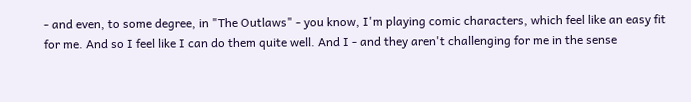- and even, to some degree, in "The Outlaws" - you know, I'm playing comic characters, which feel like an easy fit for me. And so I feel like I can do them quite well. And I - and they aren't challenging for me in the sense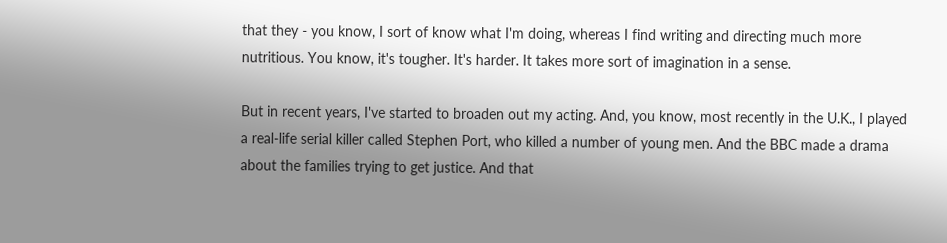that they - you know, I sort of know what I'm doing, whereas I find writing and directing much more nutritious. You know, it's tougher. It's harder. It takes more sort of imagination in a sense.

But in recent years, I've started to broaden out my acting. And, you know, most recently in the U.K., I played a real-life serial killer called Stephen Port, who killed a number of young men. And the BBC made a drama about the families trying to get justice. And that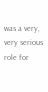was a very, very serious role for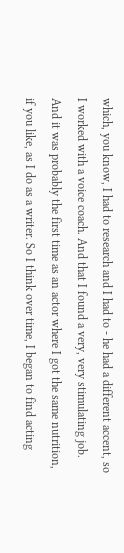which, you know, I had to research and I had to - he had a different accent, so I worked with a voice coach. And that I found a very, very stimulating job. And it was probably the first time as an actor where I got the same nutrition, if you like, as I do as a writer. So I think over time, I began to find acting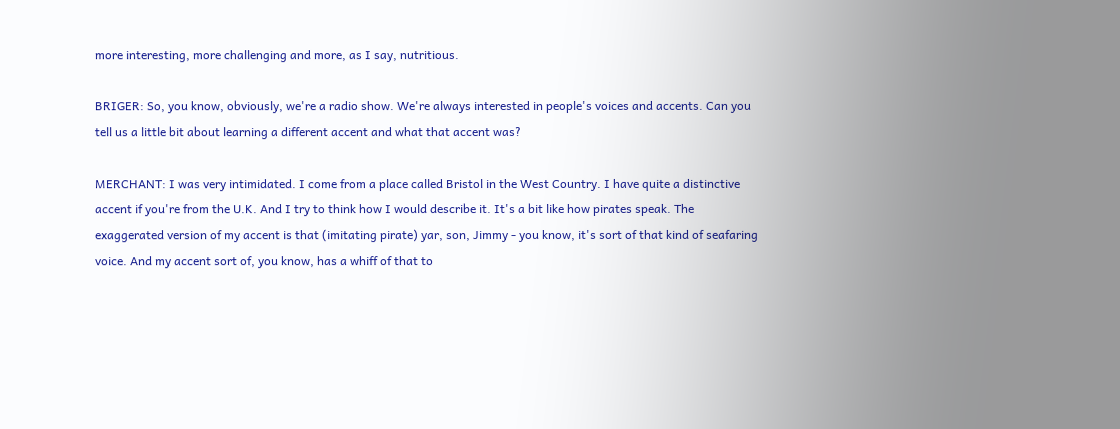more interesting, more challenging and more, as I say, nutritious.

BRIGER: So, you know, obviously, we're a radio show. We're always interested in people's voices and accents. Can you tell us a little bit about learning a different accent and what that accent was?

MERCHANT: I was very intimidated. I come from a place called Bristol in the West Country. I have quite a distinctive accent if you're from the U.K. And I try to think how I would describe it. It's a bit like how pirates speak. The exaggerated version of my accent is that (imitating pirate) yar, son, Jimmy - you know, it's sort of that kind of seafaring voice. And my accent sort of, you know, has a whiff of that to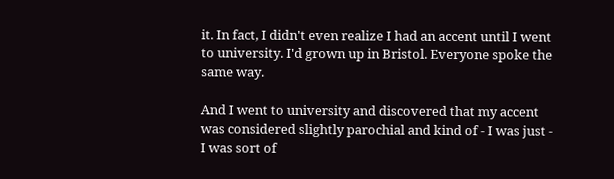it. In fact, I didn't even realize I had an accent until I went to university. I'd grown up in Bristol. Everyone spoke the same way.

And I went to university and discovered that my accent was considered slightly parochial and kind of - I was just - I was sort of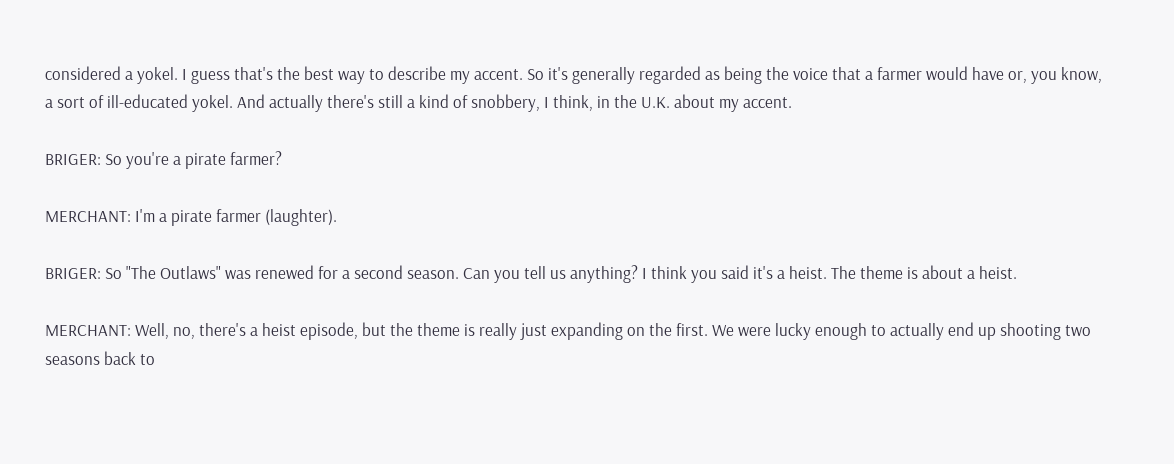considered a yokel. I guess that's the best way to describe my accent. So it's generally regarded as being the voice that a farmer would have or, you know, a sort of ill-educated yokel. And actually there's still a kind of snobbery, I think, in the U.K. about my accent.

BRIGER: So you're a pirate farmer?

MERCHANT: I'm a pirate farmer (laughter).

BRIGER: So "The Outlaws" was renewed for a second season. Can you tell us anything? I think you said it's a heist. The theme is about a heist.

MERCHANT: Well, no, there's a heist episode, but the theme is really just expanding on the first. We were lucky enough to actually end up shooting two seasons back to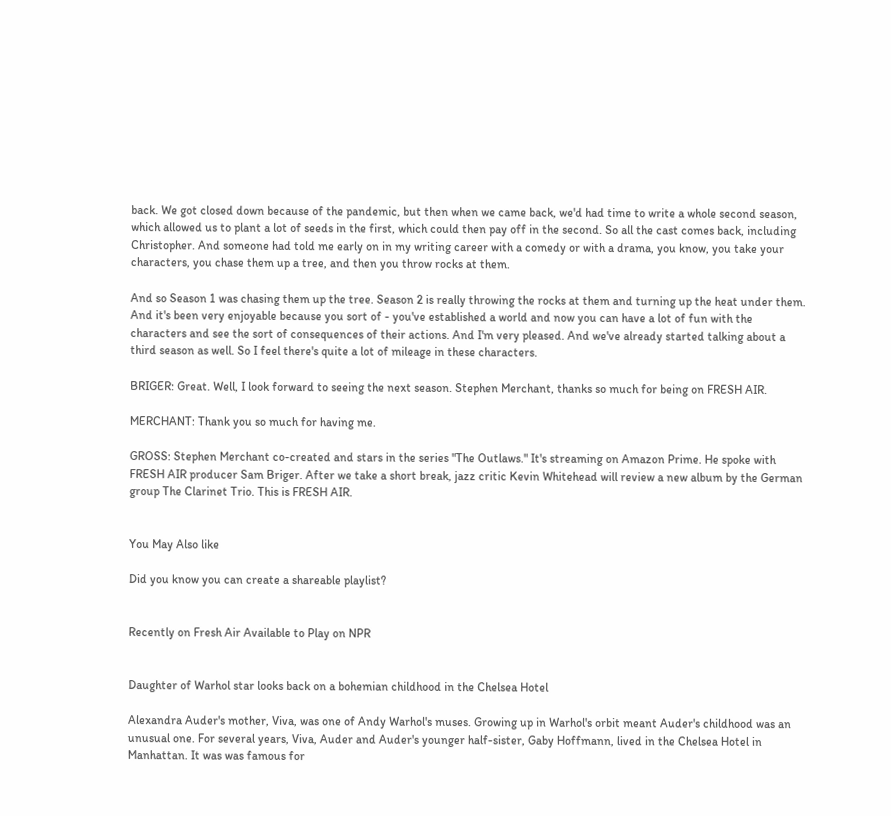back. We got closed down because of the pandemic, but then when we came back, we'd had time to write a whole second season, which allowed us to plant a lot of seeds in the first, which could then pay off in the second. So all the cast comes back, including Christopher. And someone had told me early on in my writing career with a comedy or with a drama, you know, you take your characters, you chase them up a tree, and then you throw rocks at them.

And so Season 1 was chasing them up the tree. Season 2 is really throwing the rocks at them and turning up the heat under them. And it's been very enjoyable because you sort of - you've established a world and now you can have a lot of fun with the characters and see the sort of consequences of their actions. And I'm very pleased. And we've already started talking about a third season as well. So I feel there's quite a lot of mileage in these characters.

BRIGER: Great. Well, I look forward to seeing the next season. Stephen Merchant, thanks so much for being on FRESH AIR.

MERCHANT: Thank you so much for having me.

GROSS: Stephen Merchant co-created and stars in the series "The Outlaws." It's streaming on Amazon Prime. He spoke with FRESH AIR producer Sam Briger. After we take a short break, jazz critic Kevin Whitehead will review a new album by the German group The Clarinet Trio. This is FRESH AIR.


You May Also like

Did you know you can create a shareable playlist?


Recently on Fresh Air Available to Play on NPR


Daughter of Warhol star looks back on a bohemian childhood in the Chelsea Hotel

Alexandra Auder's mother, Viva, was one of Andy Warhol's muses. Growing up in Warhol's orbit meant Auder's childhood was an unusual one. For several years, Viva, Auder and Auder's younger half-sister, Gaby Hoffmann, lived in the Chelsea Hotel in Manhattan. It was was famous for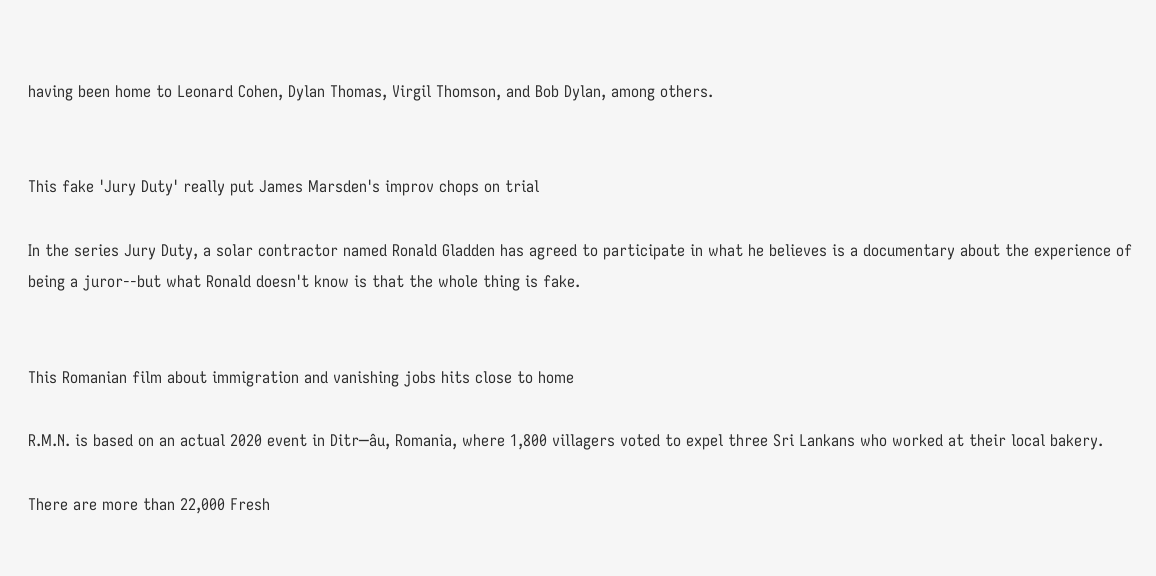having been home to Leonard Cohen, Dylan Thomas, Virgil Thomson, and Bob Dylan, among others.


This fake 'Jury Duty' really put James Marsden's improv chops on trial

In the series Jury Duty, a solar contractor named Ronald Gladden has agreed to participate in what he believes is a documentary about the experience of being a juror--but what Ronald doesn't know is that the whole thing is fake.


This Romanian film about immigration and vanishing jobs hits close to home

R.M.N. is based on an actual 2020 event in Ditr─âu, Romania, where 1,800 villagers voted to expel three Sri Lankans who worked at their local bakery.

There are more than 22,000 Fresh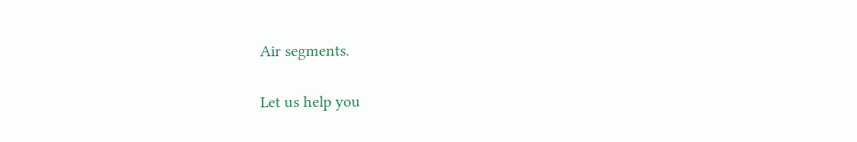Air segments.

Let us help you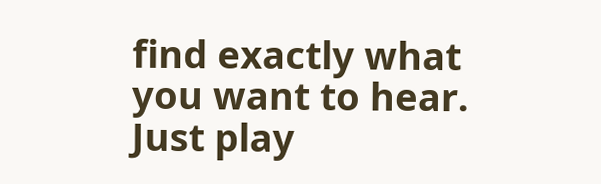find exactly what you want to hear.
Just play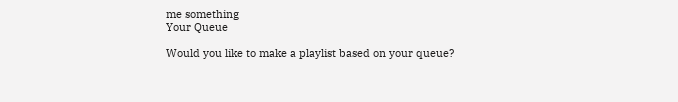me something
Your Queue

Would you like to make a playlist based on your queue?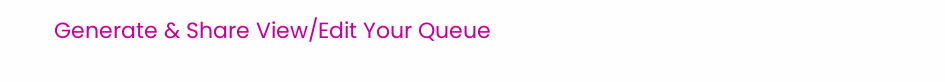Generate & Share View/Edit Your Queue